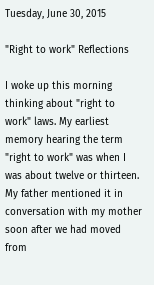Tuesday, June 30, 2015

"Right to work" Reflections

I woke up this morning thinking about "right to work" laws. My earliest memory hearing the term "right to work" was when I was about twelve or thirteen. My father mentioned it in conversation with my mother soon after we had moved from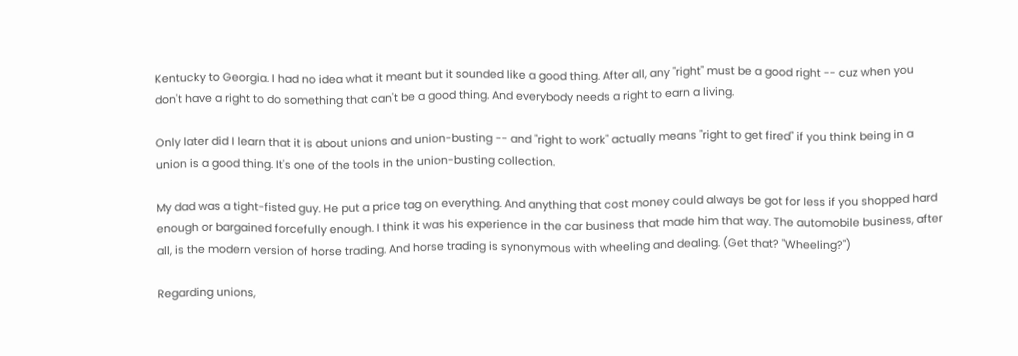Kentucky to Georgia. I had no idea what it meant but it sounded like a good thing. After all, any "right" must be a good right -- cuz when you don't have a right to do something that can't be a good thing. And everybody needs a right to earn a living.

Only later did I learn that it is about unions and union-busting -- and "right to work" actually means "right to get fired" if you think being in a union is a good thing. It's one of the tools in the union-busting collection.

My dad was a tight-fisted guy. He put a price tag on everything. And anything that cost money could always be got for less if you shopped hard enough or bargained forcefully enough. I think it was his experience in the car business that made him that way. The automobile business, after all, is the modern version of horse trading. And horse trading is synonymous with wheeling and dealing. (Get that? "Wheeling?")

Regarding unions,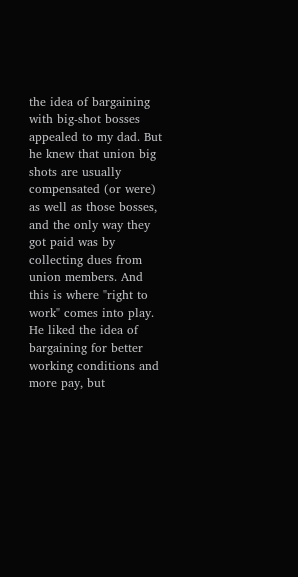the idea of bargaining with big-shot bosses appealed to my dad. But he knew that union big shots are usually compensated (or were) as well as those bosses, and the only way they got paid was by collecting dues from union members. And this is where "right to work" comes into play. He liked the idea of bargaining for better working conditions and more pay, but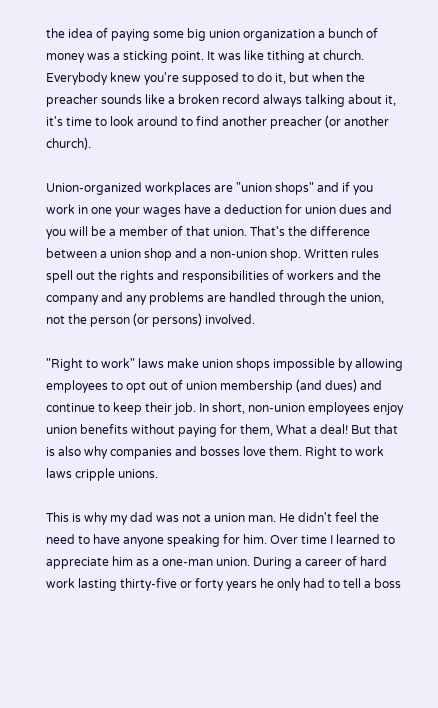the idea of paying some big union organization a bunch of money was a sticking point. It was like tithing at church. Everybody knew you're supposed to do it, but when the preacher sounds like a broken record always talking about it, it's time to look around to find another preacher (or another church).

Union-organized workplaces are "union shops" and if you work in one your wages have a deduction for union dues and you will be a member of that union. That's the difference between a union shop and a non-union shop. Written rules spell out the rights and responsibilities of workers and the company and any problems are handled through the union, not the person (or persons) involved.

"Right to work" laws make union shops impossible by allowing employees to opt out of union membership (and dues) and continue to keep their job. In short, non-union employees enjoy union benefits without paying for them, What a deal! But that is also why companies and bosses love them. Right to work laws cripple unions.

This is why my dad was not a union man. He didn't feel the need to have anyone speaking for him. Over time I learned to appreciate him as a one-man union. During a career of hard work lasting thirty-five or forty years he only had to tell a boss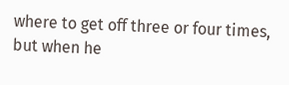where to get off three or four times, but when he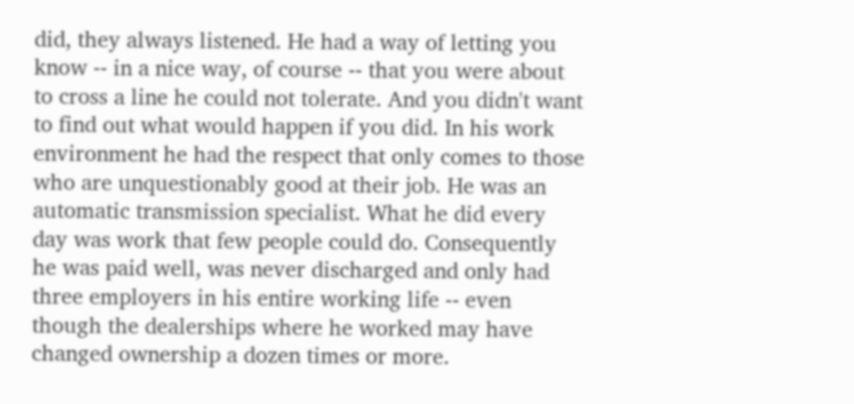did, they always listened. He had a way of letting you know -- in a nice way, of course -- that you were about to cross a line he could not tolerate. And you didn't want to find out what would happen if you did. In his work environment he had the respect that only comes to those who are unquestionably good at their job. He was an automatic transmission specialist. What he did every day was work that few people could do. Consequently he was paid well, was never discharged and only had three employers in his entire working life -- even though the dealerships where he worked may have changed ownership a dozen times or more.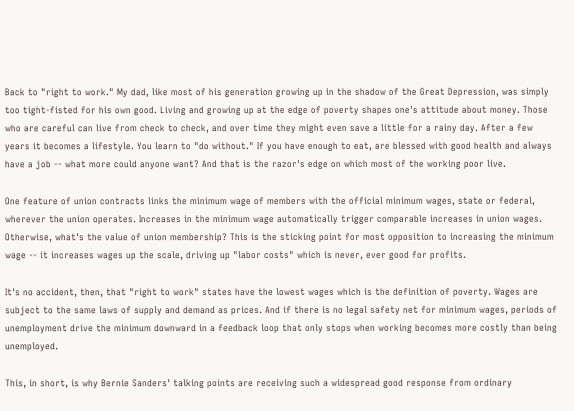Back to "right to work." My dad, like most of his generation growing up in the shadow of the Great Depression, was simply too tight-fisted for his own good. Living and growing up at the edge of poverty shapes one's attitude about money. Those who are careful can live from check to check, and over time they might even save a little for a rainy day. After a few years it becomes a lifestyle. You learn to "do without." If you have enough to eat, are blessed with good health and always have a job -- what more could anyone want? And that is the razor's edge on which most of the working poor live.

One feature of union contracts links the minimum wage of members with the official minimum wages, state or federal, wherever the union operates. Increases in the minimum wage automatically trigger comparable increases in union wages. Otherwise, what's the value of union membership? This is the sticking point for most opposition to increasing the minimum wage -- it increases wages up the scale, driving up "labor costs" which is never, ever good for profits.

It's no accident, then, that "right to work" states have the lowest wages which is the definition of poverty. Wages are subject to the same laws of supply and demand as prices. And if there is no legal safety net for minimum wages, periods of unemployment drive the minimum downward in a feedback loop that only stops when working becomes more costly than being unemployed.

This, in short, is why Bernie Sanders' talking points are receiving such a widespread good response from ordinary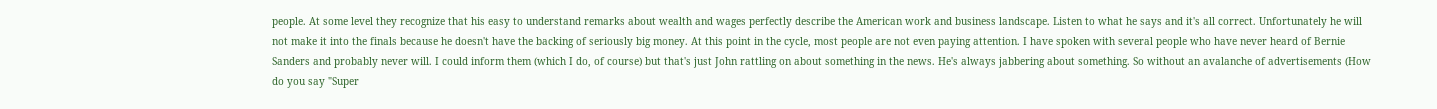people. At some level they recognize that his easy to understand remarks about wealth and wages perfectly describe the American work and business landscape. Listen to what he says and it's all correct. Unfortunately he will not make it into the finals because he doesn't have the backing of seriously big money. At this point in the cycle, most people are not even paying attention. I have spoken with several people who have never heard of Bernie Sanders and probably never will. I could inform them (which I do, of course) but that's just John rattling on about something in the news. He's always jabbering about something. So without an avalanche of advertisements (How do you say "Super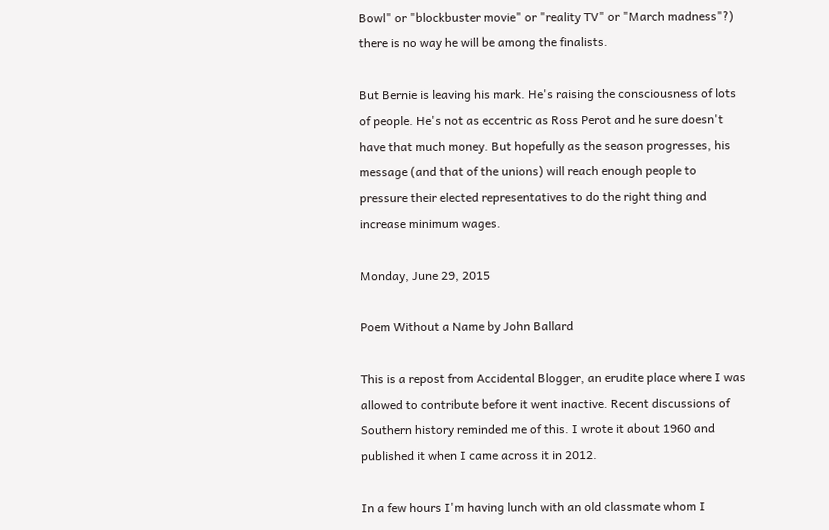Bowl" or "blockbuster movie" or "reality TV" or "March madness"?) there is no way he will be among the finalists.

But Bernie is leaving his mark. He's raising the consciousness of lots of people. He's not as eccentric as Ross Perot and he sure doesn't have that much money. But hopefully as the season progresses, his message (and that of the unions) will reach enough people to pressure their elected representatives to do the right thing and increase minimum wages.

Monday, June 29, 2015

Poem Without a Name by John Ballard

This is a repost from Accidental Blogger, an erudite place where I was allowed to contribute before it went inactive. Recent discussions of Southern history reminded me of this. I wrote it about 1960 and published it when I came across it in 2012.

In a few hours I'm having lunch with an old classmate whom I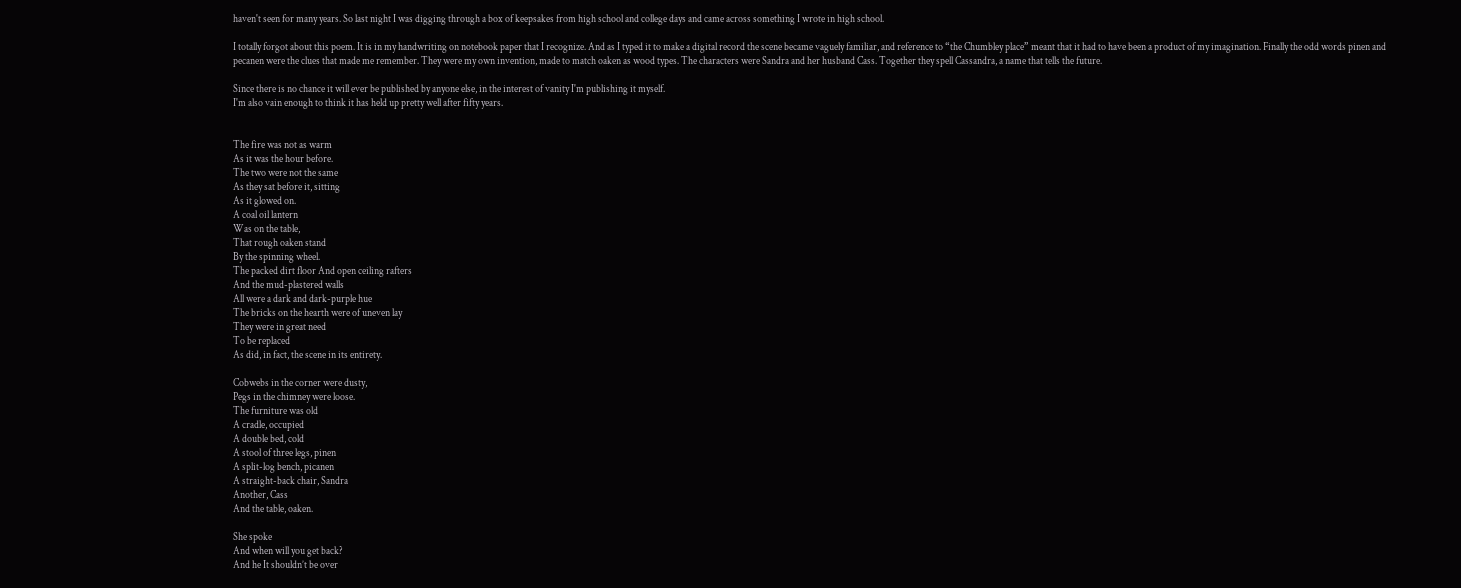haven't seen for many years. So last night I was digging through a box of keepsakes from high school and college days and came across something I wrote in high school.

I totally forgot about this poem. It is in my handwriting on notebook paper that I recognize. And as I typed it to make a digital record the scene became vaguely familiar, and reference to “the Chumbley place” meant that it had to have been a product of my imagination. Finally the odd words pinen and pecanen were the clues that made me remember. They were my own invention, made to match oaken as wood types. The characters were Sandra and her husband Cass. Together they spell Cassandra, a name that tells the future.

Since there is no chance it will ever be published by anyone else, in the interest of vanity I'm publishing it myself.
I'm also vain enough to think it has held up pretty well after fifty years.


The fire was not as warm
As it was the hour before.
The two were not the same
As they sat before it, sitting
As it glowed on.
A coal oil lantern
Was on the table,
That rough oaken stand
By the spinning wheel.
The packed dirt floor And open ceiling rafters
And the mud-plastered walls
All were a dark and dark-purple hue
The bricks on the hearth were of uneven lay
They were in great need
To be replaced
As did, in fact, the scene in its entirety.

Cobwebs in the corner were dusty,
Pegs in the chimney were loose.
The furniture was old
A cradle, occupied
A double bed, cold
A stool of three legs, pinen
A split-log bench, picanen
A straight-back chair, Sandra
Another, Cass
And the table, oaken.

She spoke
And when will you get back?
And he It shouldn’t be over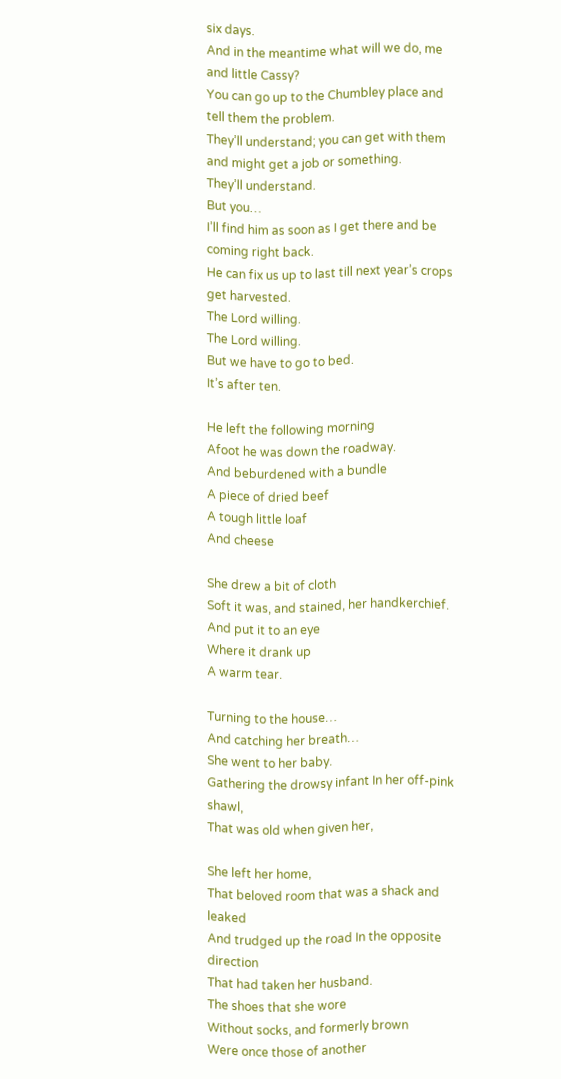six days.
And in the meantime what will we do, me and little Cassy?
You can go up to the Chumbley place and tell them the problem.
They’ll understand; you can get with them and might get a job or something.
They’ll understand.
But you…
I’ll find him as soon as I get there and be coming right back.
He can fix us up to last till next year’s crops get harvested.
The Lord willing.
The Lord willing.
But we have to go to bed.
It’s after ten.

He left the following morning
Afoot he was down the roadway.
And beburdened with a bundle
A piece of dried beef
A tough little loaf
And cheese

She drew a bit of cloth
Soft it was, and stained, her handkerchief.
And put it to an eye
Where it drank up
A warm tear.

Turning to the house…
And catching her breath…
She went to her baby.
Gathering the drowsy infant In her off-pink shawl,
That was old when given her,

She left her home,
That beloved room that was a shack and leaked
And trudged up the road In the opposite direction
That had taken her husband.
The shoes that she wore
Without socks, and formerly brown
Were once those of another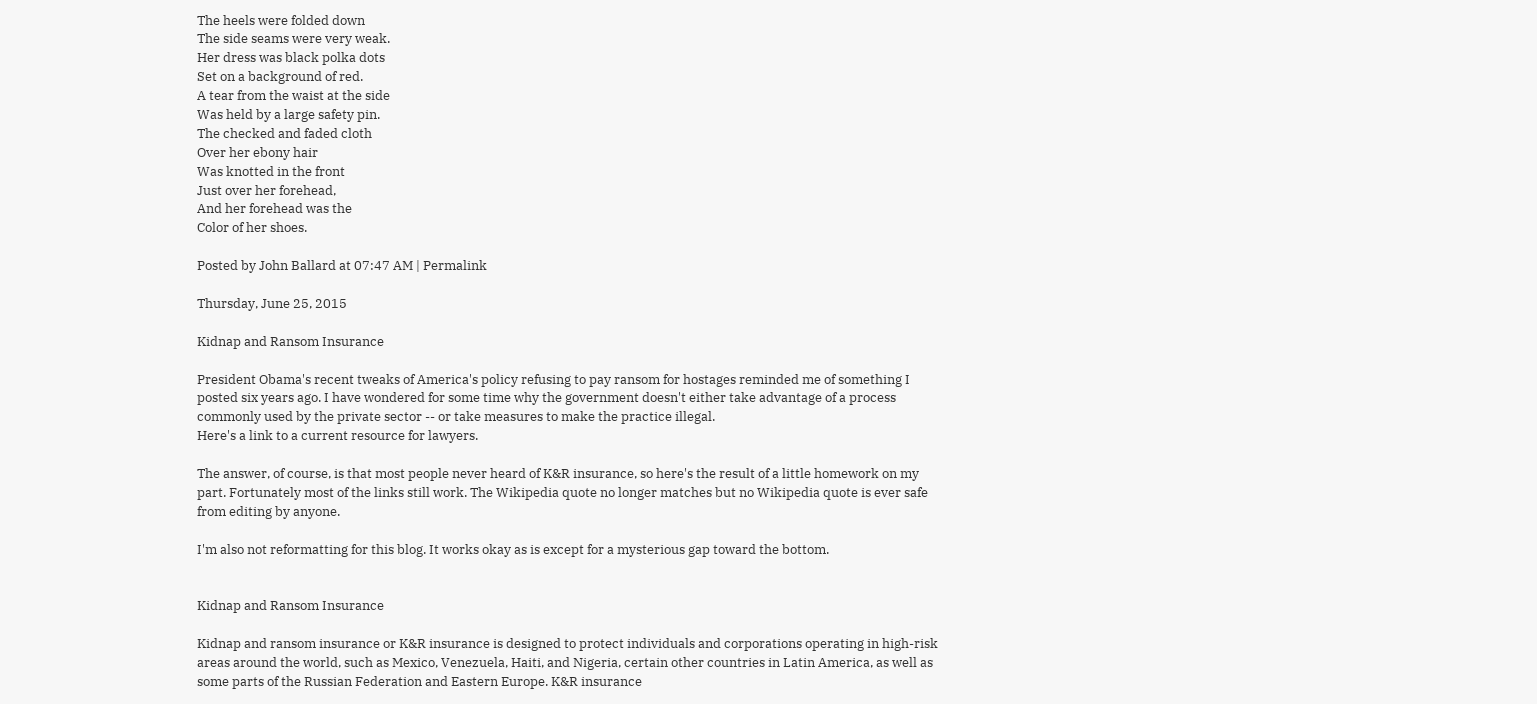The heels were folded down
The side seams were very weak.
Her dress was black polka dots
Set on a background of red.
A tear from the waist at the side
Was held by a large safety pin.
The checked and faded cloth
Over her ebony hair
Was knotted in the front
Just over her forehead,
And her forehead was the
Color of her shoes.

Posted by John Ballard at 07:47 AM | Permalink

Thursday, June 25, 2015

Kidnap and Ransom Insurance

President Obama's recent tweaks of America's policy refusing to pay ransom for hostages reminded me of something I posted six years ago. I have wondered for some time why the government doesn't either take advantage of a process commonly used by the private sector -- or take measures to make the practice illegal.
Here's a link to a current resource for lawyers.

The answer, of course, is that most people never heard of K&R insurance, so here's the result of a little homework on my part. Fortunately most of the links still work. The Wikipedia quote no longer matches but no Wikipedia quote is ever safe from editing by anyone.

I'm also not reformatting for this blog. It works okay as is except for a mysterious gap toward the bottom.


Kidnap and Ransom Insurance

Kidnap and ransom insurance or K&R insurance is designed to protect individuals and corporations operating in high-risk areas around the world, such as Mexico, Venezuela, Haiti, and Nigeria, certain other countries in Latin America, as well as some parts of the Russian Federation and Eastern Europe. K&R insurance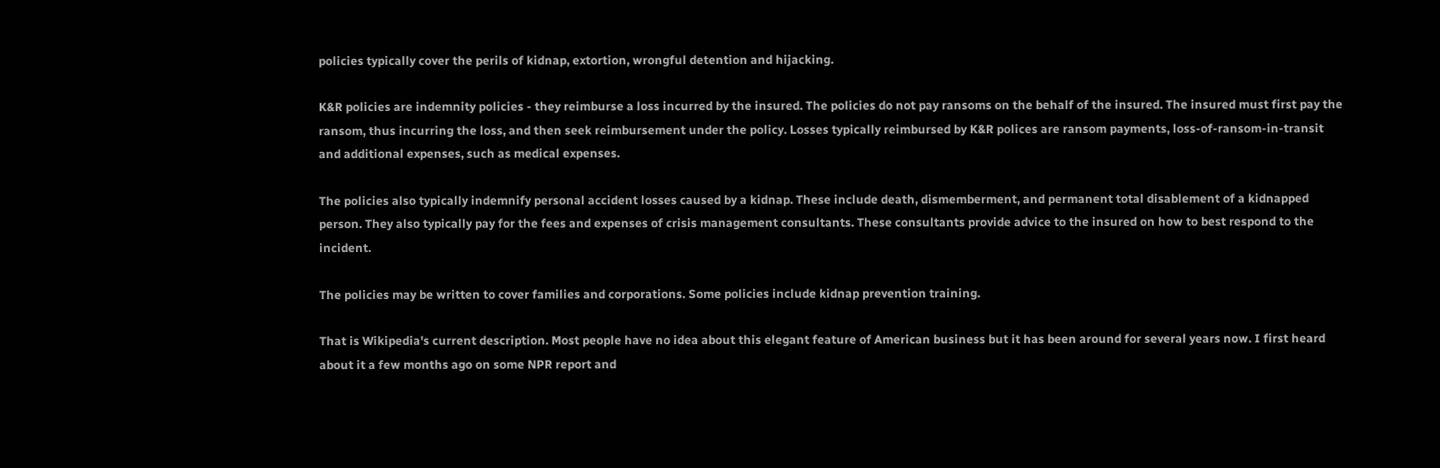policies typically cover the perils of kidnap, extortion, wrongful detention and hijacking.

K&R policies are indemnity policies - they reimburse a loss incurred by the insured. The policies do not pay ransoms on the behalf of the insured. The insured must first pay the ransom, thus incurring the loss, and then seek reimbursement under the policy. Losses typically reimbursed by K&R polices are ransom payments, loss-of-ransom-in-transit and additional expenses, such as medical expenses.

The policies also typically indemnify personal accident losses caused by a kidnap. These include death, dismemberment, and permanent total disablement of a kidnapped person. They also typically pay for the fees and expenses of crisis management consultants. These consultants provide advice to the insured on how to best respond to the incident.

The policies may be written to cover families and corporations. Some policies include kidnap prevention training.

That is Wikipedia's current description. Most people have no idea about this elegant feature of American business but it has been around for several years now. I first heard about it a few months ago on some NPR report and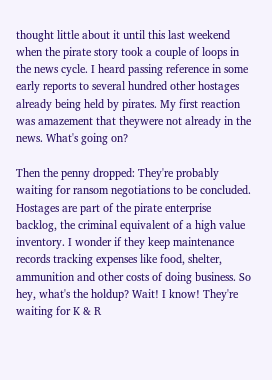thought little about it until this last weekend when the pirate story took a couple of loops in the news cycle. I heard passing reference in some early reports to several hundred other hostages already being held by pirates. My first reaction was amazement that theywere not already in the news. What's going on?

Then the penny dropped: They're probably waiting for ransom negotiations to be concluded. Hostages are part of the pirate enterprise backlog, the criminal equivalent of a high value inventory. I wonder if they keep maintenance records tracking expenses like food, shelter, ammunition and other costs of doing business. So hey, what's the holdup? Wait! I know! They're waiting for K & R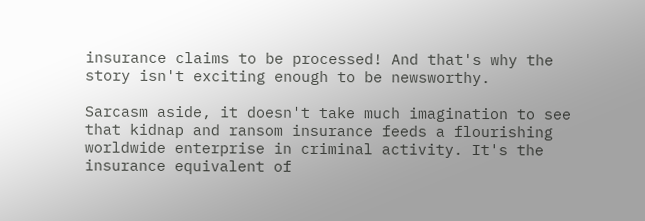insurance claims to be processed! And that's why the story isn't exciting enough to be newsworthy.

Sarcasm aside, it doesn't take much imagination to see that kidnap and ransom insurance feeds a flourishing worldwide enterprise in criminal activity. It's the insurance equivalent of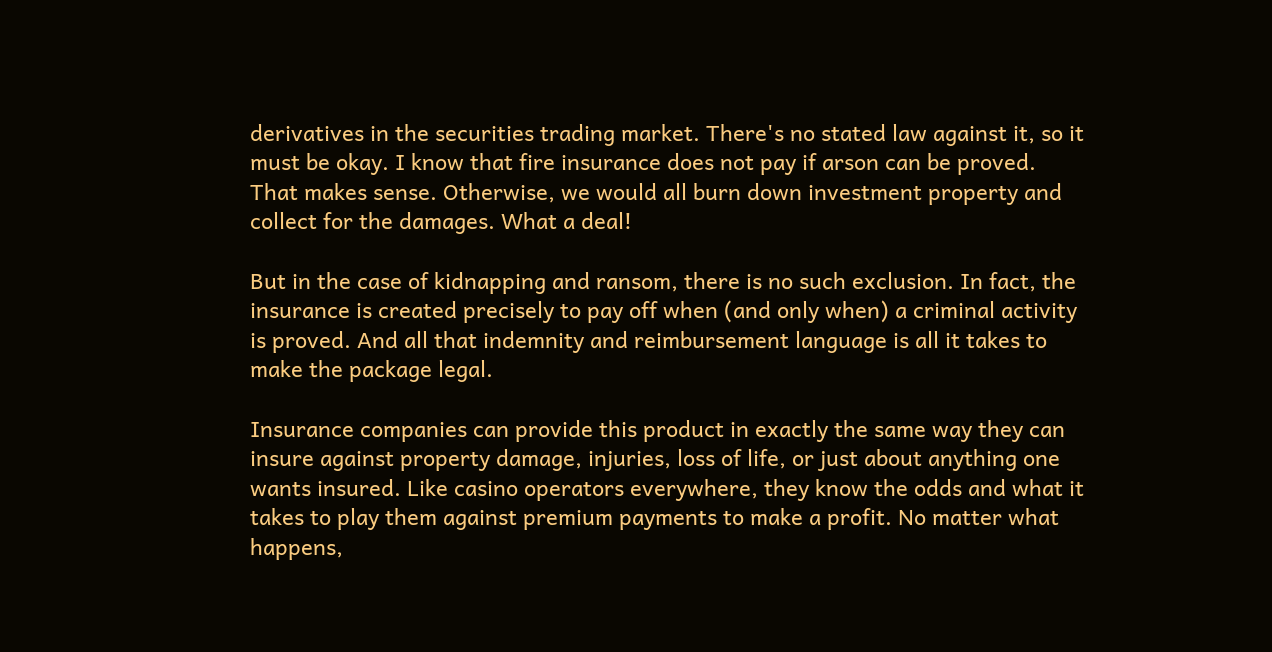derivatives in the securities trading market. There's no stated law against it, so it must be okay. I know that fire insurance does not pay if arson can be proved. That makes sense. Otherwise, we would all burn down investment property and collect for the damages. What a deal!

But in the case of kidnapping and ransom, there is no such exclusion. In fact, the insurance is created precisely to pay off when (and only when) a criminal activity is proved. And all that indemnity and reimbursement language is all it takes to make the package legal.

Insurance companies can provide this product in exactly the same way they can insure against property damage, injuries, loss of life, or just about anything one wants insured. Like casino operators everywhere, they know the odds and what it takes to play them against premium payments to make a profit. No matter what happens,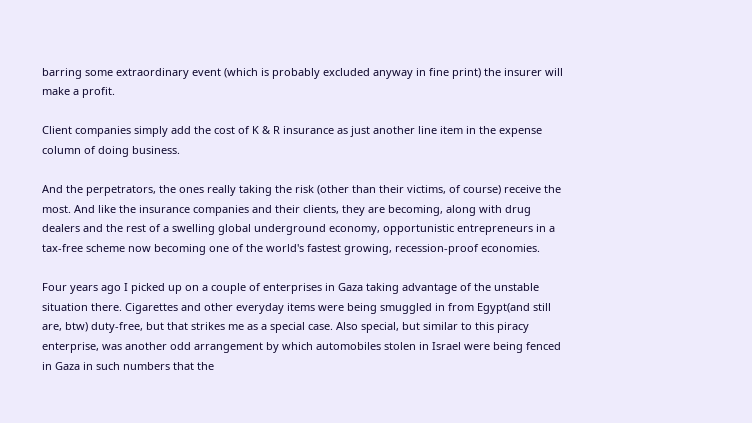barring some extraordinary event (which is probably excluded anyway in fine print) the insurer will make a profit.

Client companies simply add the cost of K & R insurance as just another line item in the expense column of doing business.

And the perpetrators, the ones really taking the risk (other than their victims, of course) receive the most. And like the insurance companies and their clients, they are becoming, along with drug dealers and the rest of a swelling global underground economy, opportunistic entrepreneurs in a tax-free scheme now becoming one of the world's fastest growing, recession-proof economies.

Four years ago I picked up on a couple of enterprises in Gaza taking advantage of the unstable situation there. Cigarettes and other everyday items were being smuggled in from Egypt(and still are, btw) duty-free, but that strikes me as a special case. Also special, but similar to this piracy enterprise, was another odd arrangement by which automobiles stolen in Israel were being fenced in Gaza in such numbers that the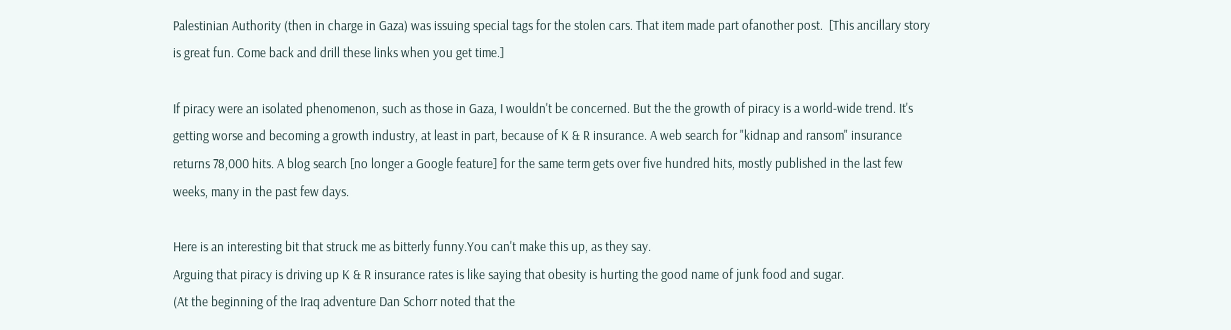Palestinian Authority (then in charge in Gaza) was issuing special tags for the stolen cars. That item made part ofanother post.  [This ancillary story is great fun. Come back and drill these links when you get time.]

If piracy were an isolated phenomenon, such as those in Gaza, I wouldn't be concerned. But the the growth of piracy is a world-wide trend. It's getting worse and becoming a growth industry, at least in part, because of K & R insurance. A web search for "kidnap and ransom" insurance returns 78,000 hits. A blog search [no longer a Google feature] for the same term gets over five hundred hits, mostly published in the last few weeks, many in the past few days.

Here is an interesting bit that struck me as bitterly funny.You can't make this up, as they say.
Arguing that piracy is driving up K & R insurance rates is like saying that obesity is hurting the good name of junk food and sugar.
(At the beginning of the Iraq adventure Dan Schorr noted that the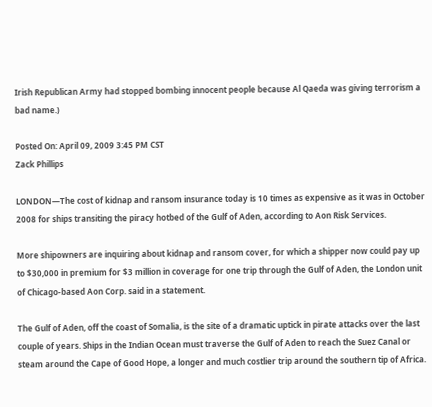Irish Republican Army had stopped bombing innocent people because Al Qaeda was giving terrorism a bad name.)

Posted On: April 09, 2009 3:45 PM CST
Zack Phillips

LONDON—The cost of kidnap and ransom insurance today is 10 times as expensive as it was in October 2008 for ships transiting the piracy hotbed of the Gulf of Aden, according to Aon Risk Services.

More shipowners are inquiring about kidnap and ransom cover, for which a shipper now could pay up to $30,000 in premium for $3 million in coverage for one trip through the Gulf of Aden, the London unit of Chicago-based Aon Corp. said in a statement.

The Gulf of Aden, off the coast of Somalia, is the site of a dramatic uptick in pirate attacks over the last couple of years. Ships in the Indian Ocean must traverse the Gulf of Aden to reach the Suez Canal or steam around the Cape of Good Hope, a longer and much costlier trip around the southern tip of Africa.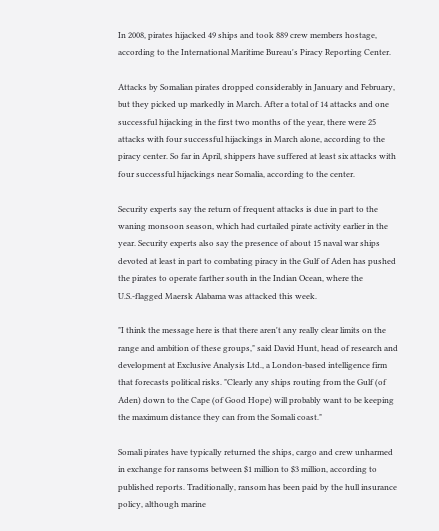In 2008, pirates hijacked 49 ships and took 889 crew members hostage, according to the International Maritime Bureau's Piracy Reporting Center.

Attacks by Somalian pirates dropped considerably in January and February, but they picked up markedly in March. After a total of 14 attacks and one successful hijacking in the first two months of the year, there were 25 attacks with four successful hijackings in March alone, according to the piracy center. So far in April, shippers have suffered at least six attacks with four successful hijackings near Somalia, according to the center.

Security experts say the return of frequent attacks is due in part to the waning monsoon season, which had curtailed pirate activity earlier in the year. Security experts also say the presence of about 15 naval war ships devoted at least in part to combating piracy in the Gulf of Aden has pushed the pirates to operate farther south in the Indian Ocean, where the U.S.-flagged Maersk Alabama was attacked this week.

"I think the message here is that there aren't any really clear limits on the range and ambition of these groups," said David Hunt, head of research and development at Exclusive Analysis Ltd., a London-based intelligence firm that forecasts political risks. "Clearly any ships routing from the Gulf (of Aden) down to the Cape (of Good Hope) will probably want to be keeping the maximum distance they can from the Somali coast."

Somali pirates have typically returned the ships, cargo and crew unharmed in exchange for ransoms between $1 million to $3 million, according to published reports. Traditionally, ransom has been paid by the hull insurance policy, although marine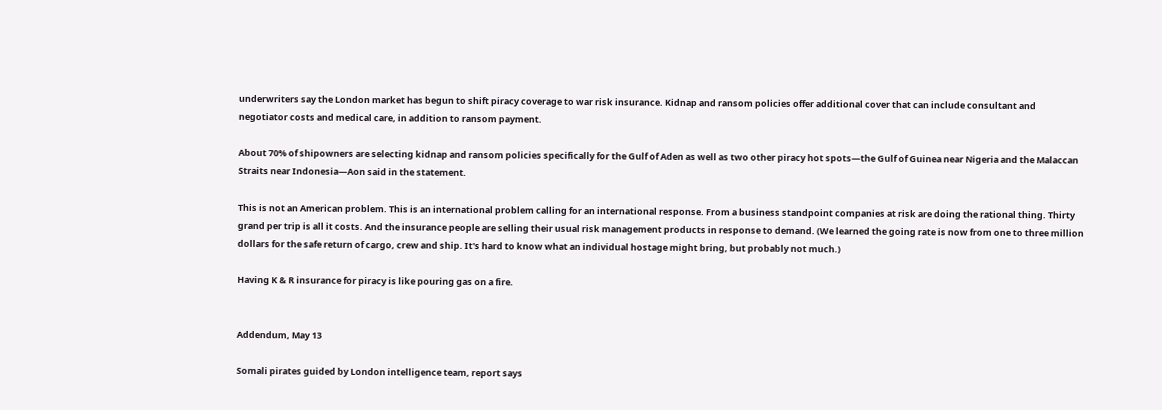underwriters say the London market has begun to shift piracy coverage to war risk insurance. Kidnap and ransom policies offer additional cover that can include consultant and negotiator costs and medical care, in addition to ransom payment.

About 70% of shipowners are selecting kidnap and ransom policies specifically for the Gulf of Aden as well as two other piracy hot spots—the Gulf of Guinea near Nigeria and the Malaccan Straits near Indonesia—Aon said in the statement.

This is not an American problem. This is an international problem calling for an international response. From a business standpoint companies at risk are doing the rational thing. Thirty grand per trip is all it costs. And the insurance people are selling their usual risk management products in response to demand. (We learned the going rate is now from one to three million dollars for the safe return of cargo, crew and ship. It's hard to know what an individual hostage might bring, but probably not much.)

Having K & R insurance for piracy is like pouring gas on a fire.


Addendum, May 13

Somali pirates guided by London intelligence team, report says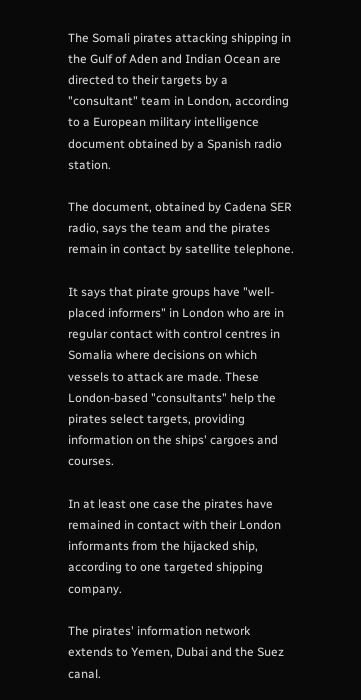The Somali pirates attacking shipping in the Gulf of Aden and Indian Ocean are directed to their targets by a "consultant" team in London, according to a European military intelligence document obtained by a Spanish radio station.

The document, obtained by Cadena SER radio, says the team and the pirates remain in contact by satellite telephone.

It says that pirate groups have "well-placed informers" in London who are in regular contact with control centres in Somalia where decisions on which vessels to attack are made. These London-based "consultants" help the pirates select targets, providing information on the ships' cargoes and courses.

In at least one case the pirates have remained in contact with their London informants from the hijacked ship, according to one targeted shipping company.

The pirates' information network extends to Yemen, Dubai and the Suez canal.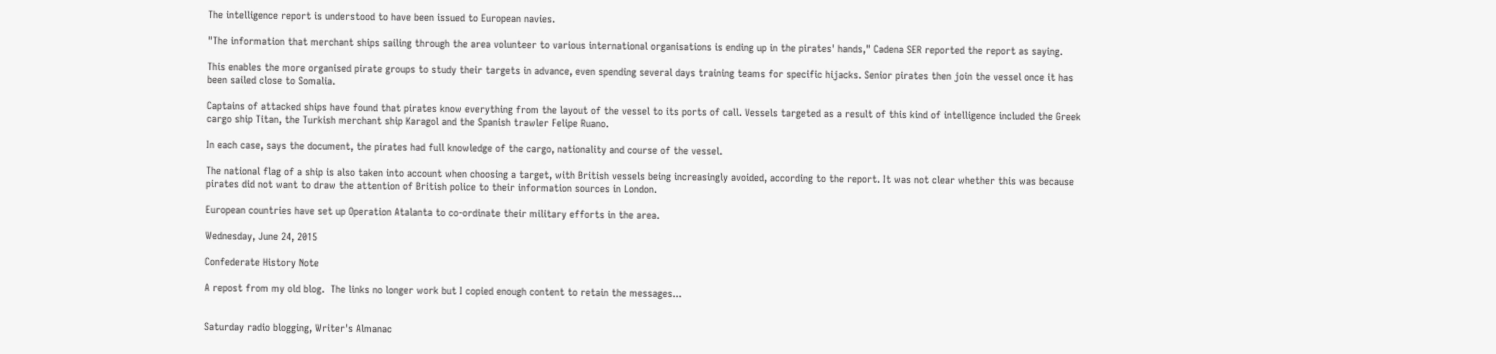The intelligence report is understood to have been issued to European navies.

"The information that merchant ships sailing through the area volunteer to various international organisations is ending up in the pirates' hands," Cadena SER reported the report as saying.

This enables the more organised pirate groups to study their targets in advance, even spending several days training teams for specific hijacks. Senior pirates then join the vessel once it has been sailed close to Somalia.

Captains of attacked ships have found that pirates know everything from the layout of the vessel to its ports of call. Vessels targeted as a result of this kind of intelligence included the Greek cargo ship Titan, the Turkish merchant ship Karagol and the Spanish trawler Felipe Ruano.

In each case, says the document, the pirates had full knowledge of the cargo, nationality and course of the vessel.

The national flag of a ship is also taken into account when choosing a target, with British vessels being increasingly avoided, according to the report. It was not clear whether this was because pirates did not want to draw the attention of British police to their information sources in London.

European countries have set up Operation Atalanta to co-ordinate their military efforts in the area.

Wednesday, June 24, 2015

Confederate History Note

A repost from my old blog.  The links no longer work but I copied enough content to retain the messages...


Saturday radio blogging, Writer's Almanac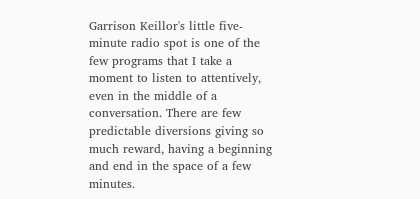Garrison Keillor's little five-minute radio spot is one of the few programs that I take a moment to listen to attentively, even in the middle of a conversation. There are few predictable diversions giving so much reward, having a beginning and end in the space of a few minutes.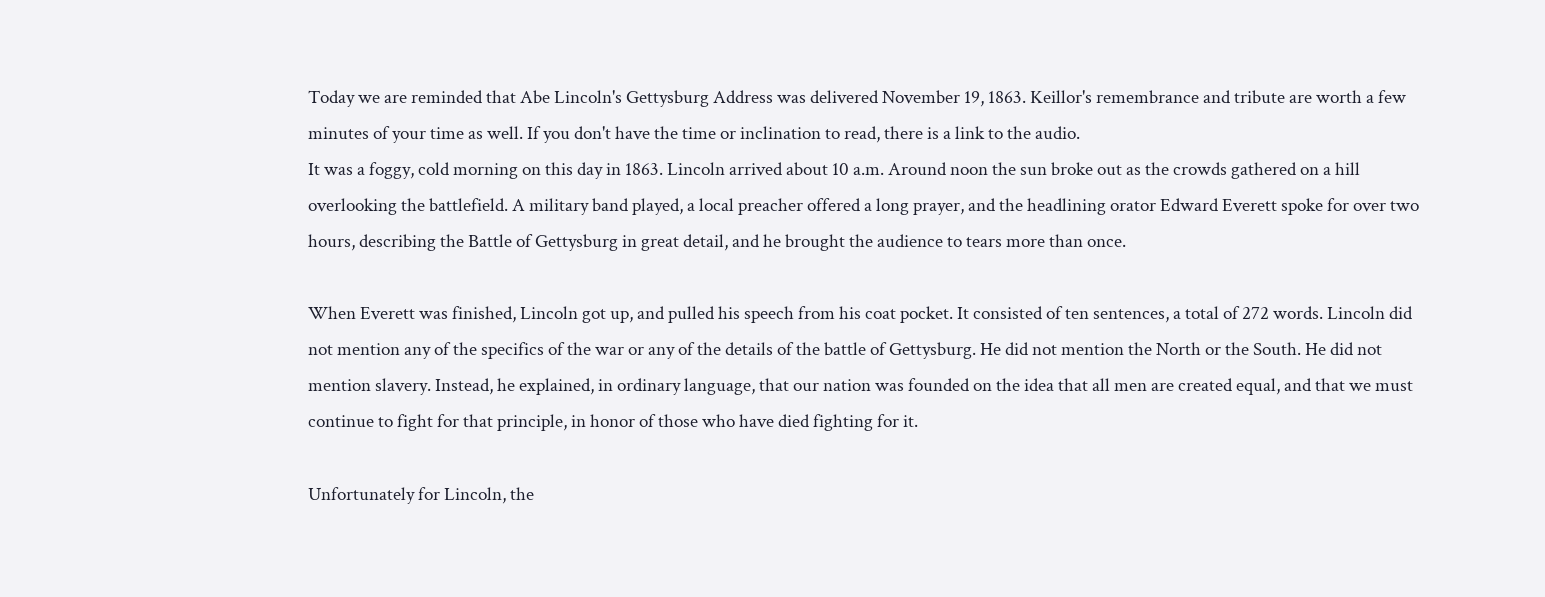Today we are reminded that Abe Lincoln's Gettysburg Address was delivered November 19, 1863. Keillor's remembrance and tribute are worth a few minutes of your time as well. If you don't have the time or inclination to read, there is a link to the audio.
It was a foggy, cold morning on this day in 1863. Lincoln arrived about 10 a.m. Around noon the sun broke out as the crowds gathered on a hill overlooking the battlefield. A military band played, a local preacher offered a long prayer, and the headlining orator Edward Everett spoke for over two hours, describing the Battle of Gettysburg in great detail, and he brought the audience to tears more than once.

When Everett was finished, Lincoln got up, and pulled his speech from his coat pocket. It consisted of ten sentences, a total of 272 words. Lincoln did not mention any of the specifics of the war or any of the details of the battle of Gettysburg. He did not mention the North or the South. He did not mention slavery. Instead, he explained, in ordinary language, that our nation was founded on the idea that all men are created equal, and that we must continue to fight for that principle, in honor of those who have died fighting for it.

Unfortunately for Lincoln, the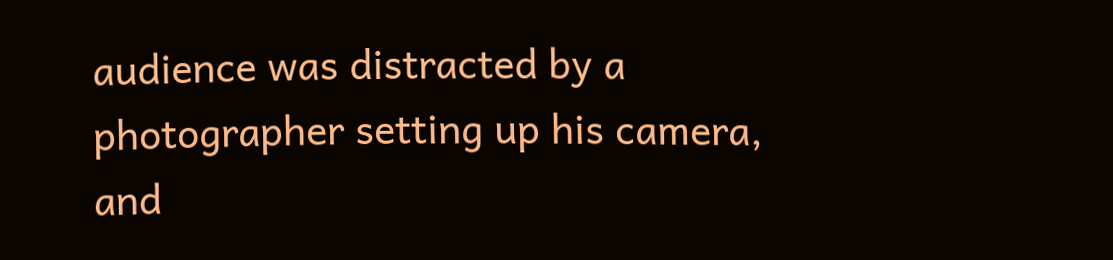audience was distracted by a photographer setting up his camera, and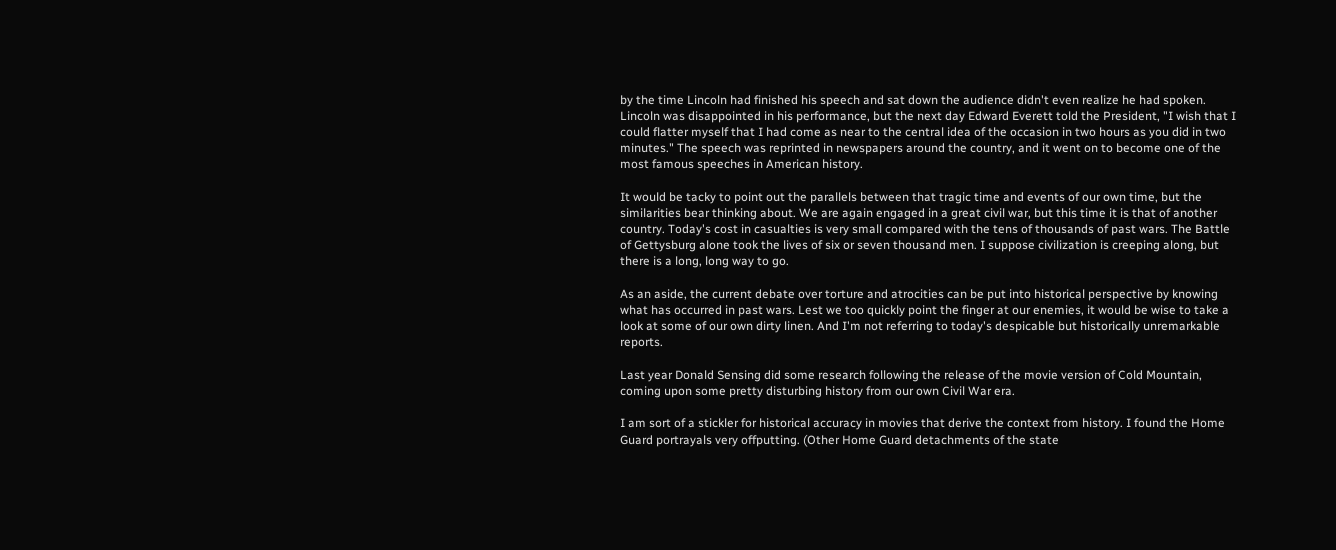by the time Lincoln had finished his speech and sat down the audience didn't even realize he had spoken. Lincoln was disappointed in his performance, but the next day Edward Everett told the President, "I wish that I could flatter myself that I had come as near to the central idea of the occasion in two hours as you did in two minutes." The speech was reprinted in newspapers around the country, and it went on to become one of the most famous speeches in American history.

It would be tacky to point out the parallels between that tragic time and events of our own time, but the similarities bear thinking about. We are again engaged in a great civil war, but this time it is that of another country. Today's cost in casualties is very small compared with the tens of thousands of past wars. The Battle of Gettysburg alone took the lives of six or seven thousand men. I suppose civilization is creeping along, but there is a long, long way to go.

As an aside, the current debate over torture and atrocities can be put into historical perspective by knowing what has occurred in past wars. Lest we too quickly point the finger at our enemies, it would be wise to take a look at some of our own dirty linen. And I'm not referring to today's despicable but historically unremarkable reports.

Last year Donald Sensing did some research following the release of the movie version of Cold Mountain, coming upon some pretty disturbing history from our own Civil War era.

I am sort of a stickler for historical accuracy in movies that derive the context from history. I found the Home Guard portrayals very offputting. (Other Home Guard detachments of the state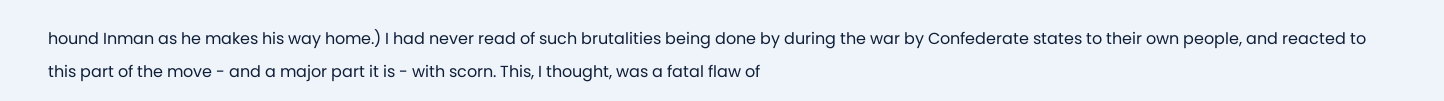hound Inman as he makes his way home.) I had never read of such brutalities being done by during the war by Confederate states to their own people, and reacted to this part of the move - and a major part it is - with scorn. This, I thought, was a fatal flaw of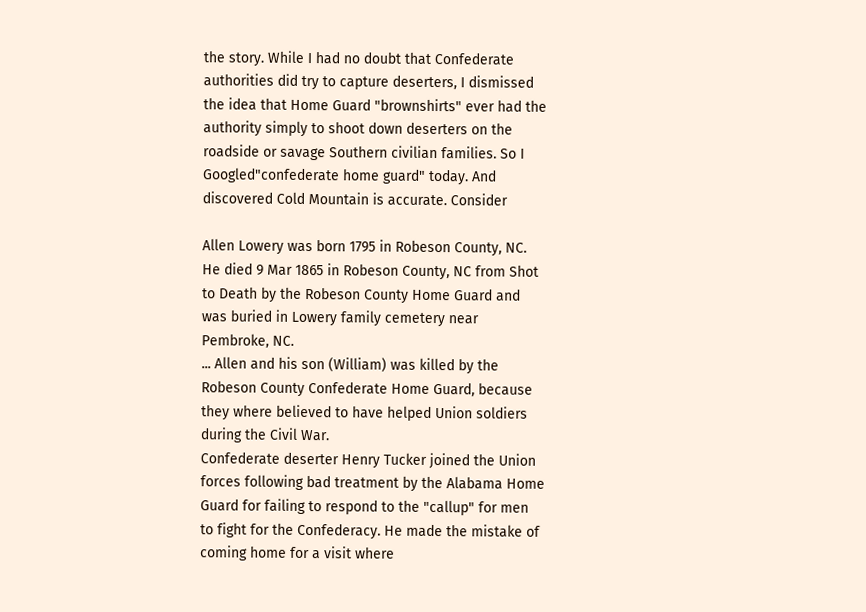the story. While I had no doubt that Confederate authorities did try to capture deserters, I dismissed the idea that Home Guard "brownshirts" ever had the authority simply to shoot down deserters on the roadside or savage Southern civilian families. So I Googled"confederate home guard" today. And discovered Cold Mountain is accurate. Consider

Allen Lowery was born 1795 in Robeson County, NC. He died 9 Mar 1865 in Robeson County, NC from Shot to Death by the Robeson County Home Guard and was buried in Lowery family cemetery near Pembroke, NC.
... Allen and his son (William) was killed by the Robeson County Confederate Home Guard, because they where believed to have helped Union soldiers during the Civil War.
Confederate deserter Henry Tucker joined the Union forces following bad treatment by the Alabama Home Guard for failing to respond to the "callup" for men to fight for the Confederacy. He made the mistake of coming home for a visit where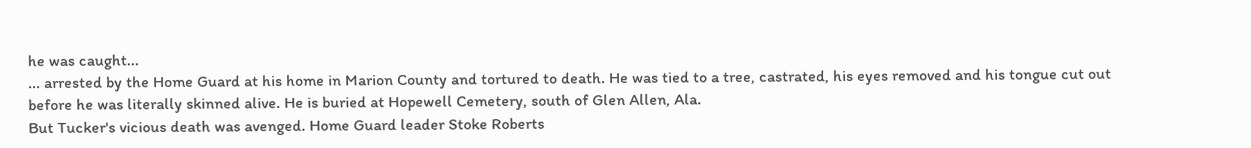he was caught...
... arrested by the Home Guard at his home in Marion County and tortured to death. He was tied to a tree, castrated, his eyes removed and his tongue cut out before he was literally skinned alive. He is buried at Hopewell Cemetery, south of Glen Allen, Ala.
But Tucker's vicious death was avenged. Home Guard leader Stoke Roberts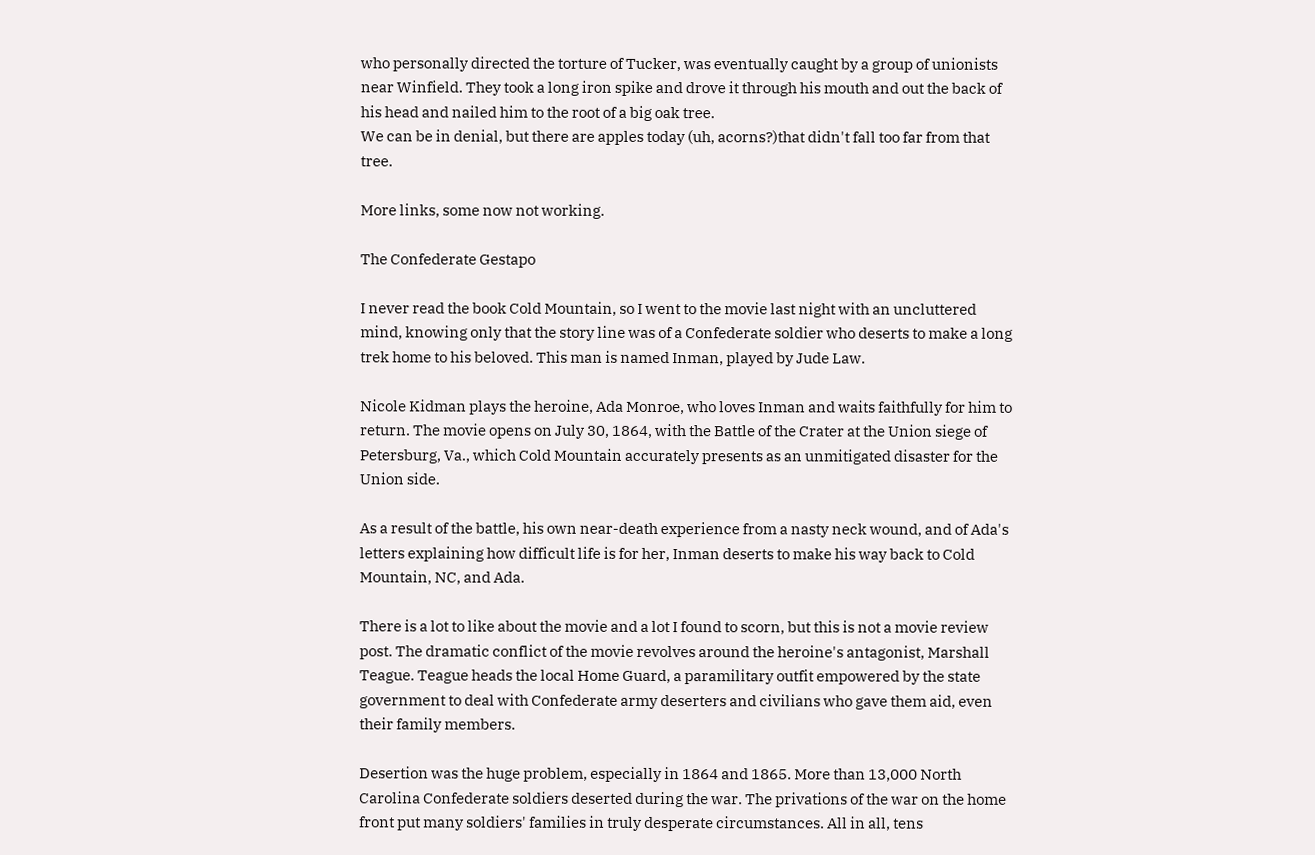who personally directed the torture of Tucker, was eventually caught by a group of unionists near Winfield. They took a long iron spike and drove it through his mouth and out the back of his head and nailed him to the root of a big oak tree.
We can be in denial, but there are apples today (uh, acorns?)that didn't fall too far from that tree.

More links, some now not working.

The Confederate Gestapo

I never read the book Cold Mountain, so I went to the movie last night with an uncluttered mind, knowing only that the story line was of a Confederate soldier who deserts to make a long trek home to his beloved. This man is named Inman, played by Jude Law.

Nicole Kidman plays the heroine, Ada Monroe, who loves Inman and waits faithfully for him to return. The movie opens on July 30, 1864, with the Battle of the Crater at the Union siege of Petersburg, Va., which Cold Mountain accurately presents as an unmitigated disaster for the Union side.

As a result of the battle, his own near-death experience from a nasty neck wound, and of Ada's letters explaining how difficult life is for her, Inman deserts to make his way back to Cold Mountain, NC, and Ada.

There is a lot to like about the movie and a lot I found to scorn, but this is not a movie review post. The dramatic conflict of the movie revolves around the heroine's antagonist, Marshall Teague. Teague heads the local Home Guard, a paramilitary outfit empowered by the state government to deal with Confederate army deserters and civilians who gave them aid, even their family members.

Desertion was the huge problem, especially in 1864 and 1865. More than 13,000 North Carolina Confederate soldiers deserted during the war. The privations of the war on the home front put many soldiers' families in truly desperate circumstances. All in all, tens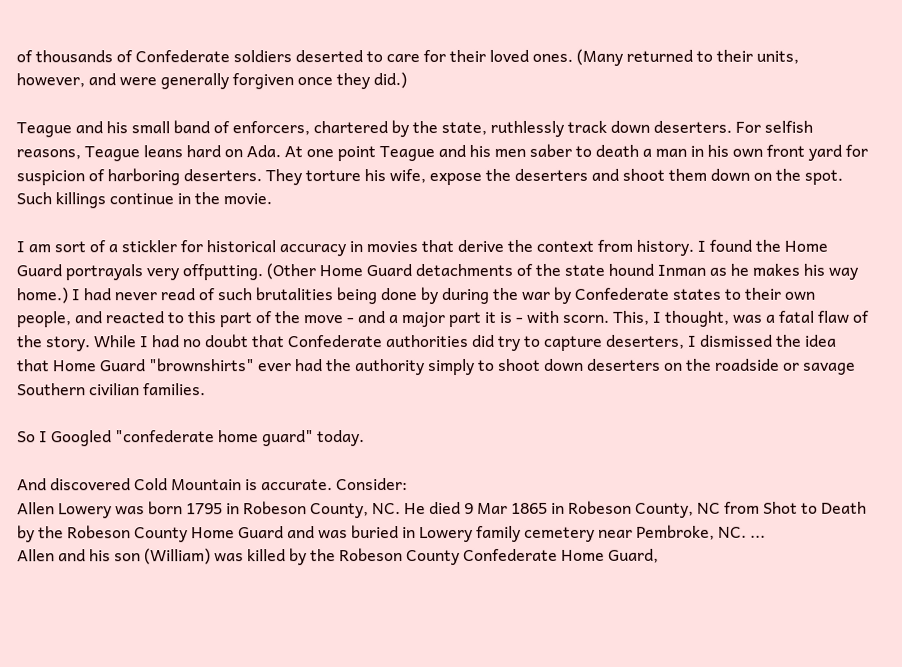of thousands of Confederate soldiers deserted to care for their loved ones. (Many returned to their units, however, and were generally forgiven once they did.)

Teague and his small band of enforcers, chartered by the state, ruthlessly track down deserters. For selfish reasons, Teague leans hard on Ada. At one point Teague and his men saber to death a man in his own front yard for suspicion of harboring deserters. They torture his wife, expose the deserters and shoot them down on the spot. Such killings continue in the movie.

I am sort of a stickler for historical accuracy in movies that derive the context from history. I found the Home Guard portrayals very offputting. (Other Home Guard detachments of the state hound Inman as he makes his way home.) I had never read of such brutalities being done by during the war by Confederate states to their own people, and reacted to this part of the move - and a major part it is - with scorn. This, I thought, was a fatal flaw of the story. While I had no doubt that Confederate authorities did try to capture deserters, I dismissed the idea that Home Guard "brownshirts" ever had the authority simply to shoot down deserters on the roadside or savage Southern civilian families.

So I Googled "confederate home guard" today.

And discovered Cold Mountain is accurate. Consider:
Allen Lowery was born 1795 in Robeson County, NC. He died 9 Mar 1865 in Robeson County, NC from Shot to Death by the Robeson County Home Guard and was buried in Lowery family cemetery near Pembroke, NC. ...
Allen and his son (William) was killed by the Robeson County Confederate Home Guard,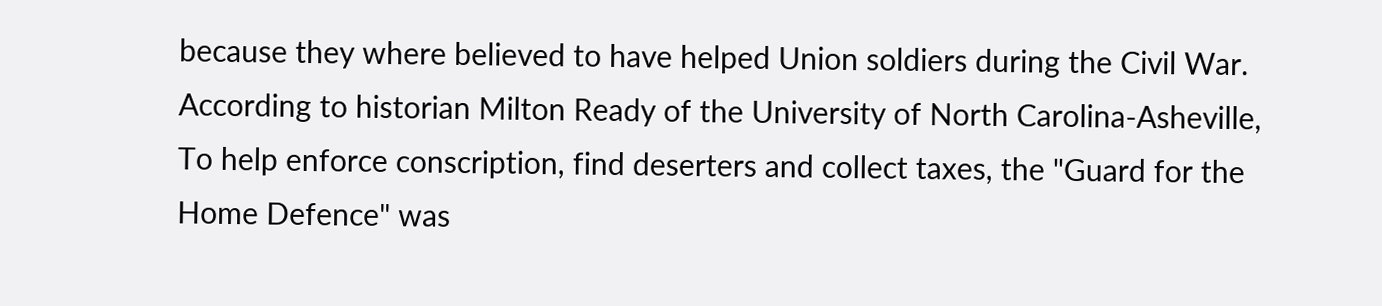because they where believed to have helped Union soldiers during the Civil War.
According to historian Milton Ready of the University of North Carolina-Asheville,
To help enforce conscription, find deserters and collect taxes, the "Guard for the Home Defence" was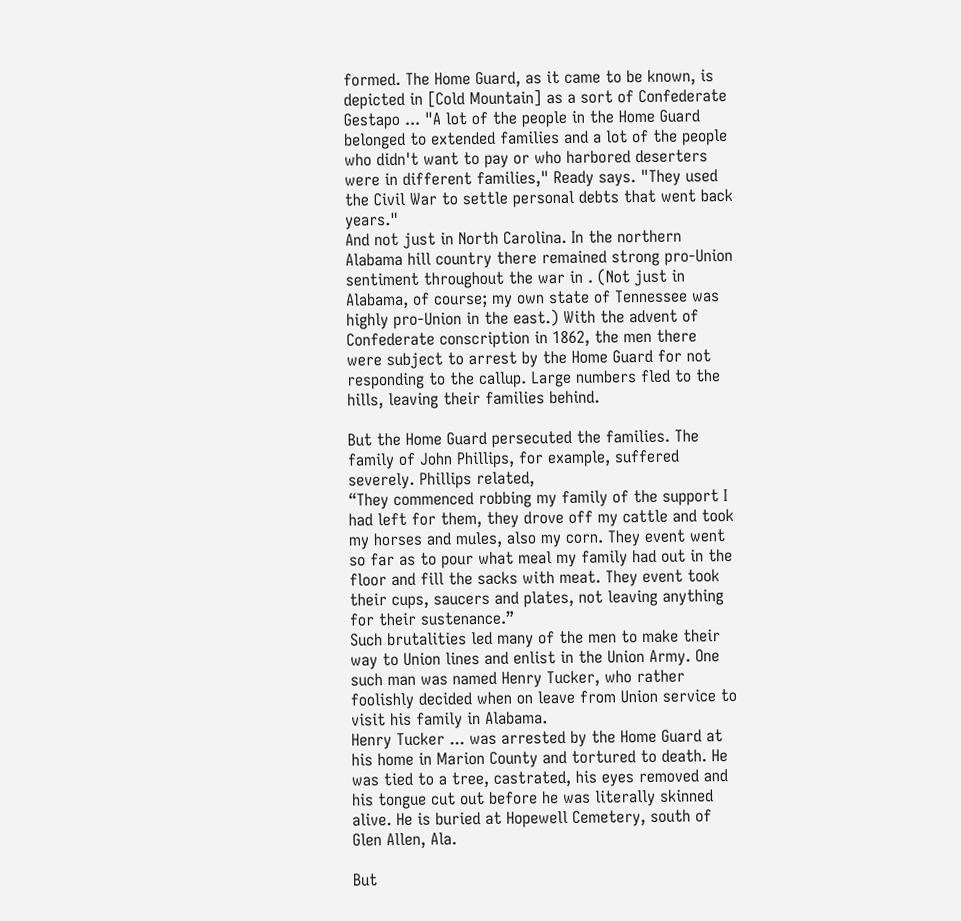formed. The Home Guard, as it came to be known, is depicted in [Cold Mountain] as a sort of Confederate Gestapo ... "A lot of the people in the Home Guard belonged to extended families and a lot of the people who didn't want to pay or who harbored deserters were in different families," Ready says. "They used the Civil War to settle personal debts that went back years."
And not just in North Carolina. In the northern Alabama hill country there remained strong pro-Union sentiment throughout the war in . (Not just in Alabama, of course; my own state of Tennessee was highly pro-Union in the east.) With the advent of Confederate conscription in 1862, the men there were subject to arrest by the Home Guard for not responding to the callup. Large numbers fled to the hills, leaving their families behind.

But the Home Guard persecuted the families. The family of John Phillips, for example, suffered severely. Phillips related,
“They commenced robbing my family of the support I had left for them, they drove off my cattle and took my horses and mules, also my corn. They event went so far as to pour what meal my family had out in the floor and fill the sacks with meat. They event took their cups, saucers and plates, not leaving anything for their sustenance.”
Such brutalities led many of the men to make their way to Union lines and enlist in the Union Army. One such man was named Henry Tucker, who rather foolishly decided when on leave from Union service to visit his family in Alabama.
Henry Tucker ... was arrested by the Home Guard at his home in Marion County and tortured to death. He was tied to a tree, castrated, his eyes removed and his tongue cut out before he was literally skinned alive. He is buried at Hopewell Cemetery, south of Glen Allen, Ala.

But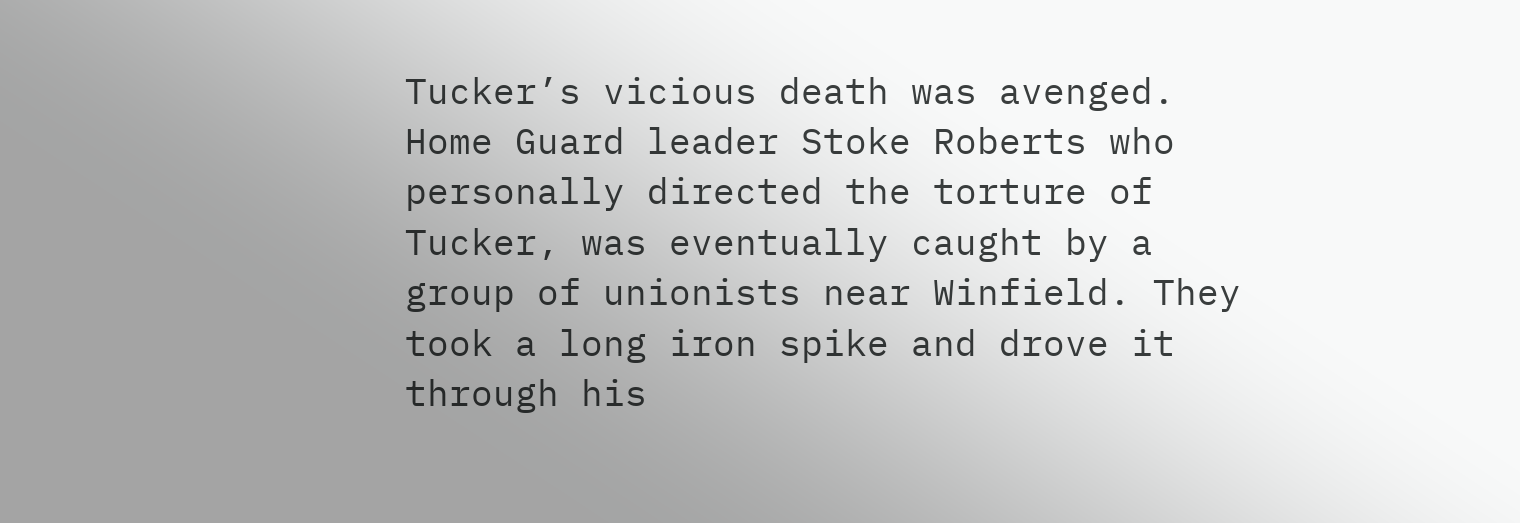Tucker’s vicious death was avenged. Home Guard leader Stoke Roberts who personally directed the torture of Tucker, was eventually caught by a group of unionists near Winfield. They took a long iron spike and drove it through his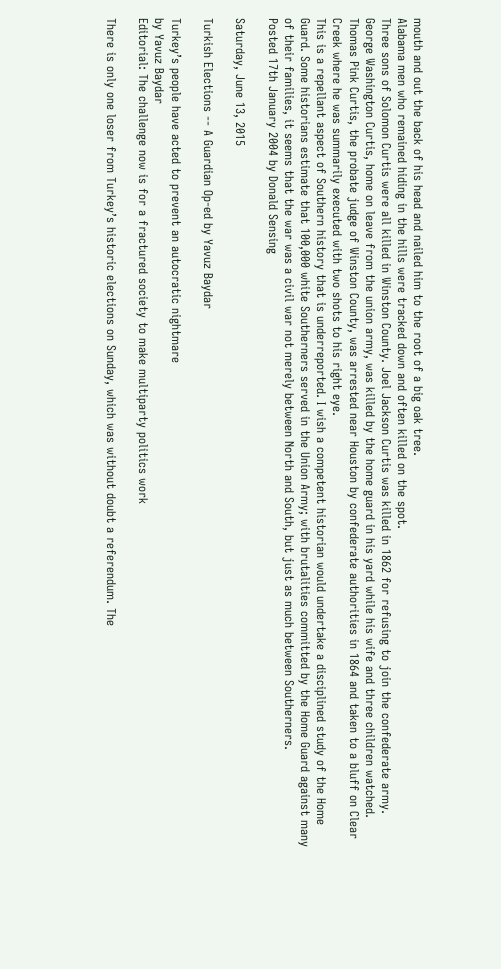mouth and out the back of his head and nailed him to the root of a big oak tree.
Alabama men who remained hiding in the hills were tracked down and often killed on the spot.
Three sons of Solomon Curtis were all killed in Winston County. Joel Jackson Curtis was killed in 1862 for refusing to join the confederate army. George Washington Curtis, home on leave from the union army, was killed by the home guard in his yard while his wife and three children watched. Thomas Pink Curtis, the probate judge of Winston County, was arrested near Houston by confederate authorities in 1864 and taken to a bluff on Clear Creek where he was summarily executed with two shots to his right eye.
This is a repellant aspect of Southern history that is underreported. I wish a competent historian would undertake a disciplined study of the Home Guard. Some historians estimate that 100,000 white Southerners served in the Union Army; with brutalities committed by the Home Guard against many of their families, it seems that the war was a civil war not merely between North and South, but just as much between Southerners.
Posted 17th January 2004 by Donald Sensing

Saturday, June 13, 2015

Turkish Elections -- A Guardian Op-ed by Yavuz Baydar

Turkey’s people have acted to prevent an autocratic nightmare
by Yavuz Baydar
Editorial: The challenge now is for a fractured society to make multiparty politics work

There is only one loser from Turkey’s historic elections on Sunday, which was without doubt a referendum. The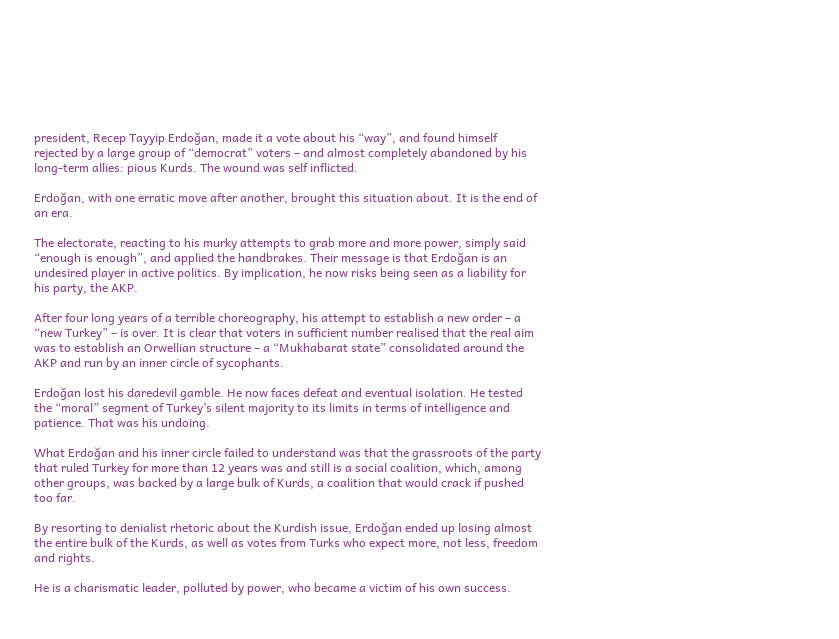president, Recep Tayyip Erdoğan, made it a vote about his “way”, and found himself rejected by a large group of “democrat” voters – and almost completely abandoned by his long-term allies: pious Kurds. The wound was self inflicted.

Erdoğan, with one erratic move after another, brought this situation about. It is the end of an era.

The electorate, reacting to his murky attempts to grab more and more power, simply said “enough is enough”, and applied the handbrakes. Their message is that Erdoğan is an undesired player in active politics. By implication, he now risks being seen as a liability for his party, the AKP.

After four long years of a terrible choreography, his attempt to establish a new order – a “new Turkey” – is over. It is clear that voters in sufficient number realised that the real aim was to establish an Orwellian structure – a “Mukhabarat state” consolidated around the AKP and run by an inner circle of sycophants.

Erdoğan lost his daredevil gamble. He now faces defeat and eventual isolation. He tested the “moral” segment of Turkey’s silent majority to its limits in terms of intelligence and patience. That was his undoing.

What Erdoğan and his inner circle failed to understand was that the grassroots of the party that ruled Turkey for more than 12 years was and still is a social coalition, which, among other groups, was backed by a large bulk of Kurds, a coalition that would crack if pushed too far.

By resorting to denialist rhetoric about the Kurdish issue, Erdoğan ended up losing almost the entire bulk of the Kurds, as well as votes from Turks who expect more, not less, freedom and rights.

He is a charismatic leader, polluted by power, who became a victim of his own success.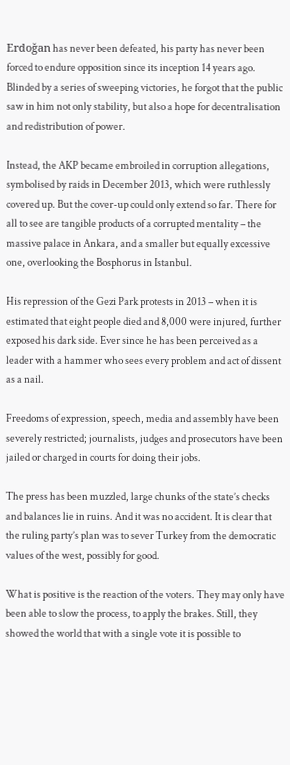Erdoğan has never been defeated, his party has never been forced to endure opposition since its inception 14 years ago. Blinded by a series of sweeping victories, he forgot that the public saw in him not only stability, but also a hope for decentralisation and redistribution of power.

Instead, the AKP became embroiled in corruption allegations, symbolised by raids in December 2013, which were ruthlessly covered up. But the cover-up could only extend so far. There for all to see are tangible products of a corrupted mentality – the massive palace in Ankara, and a smaller but equally excessive one, overlooking the Bosphorus in Istanbul.

His repression of the Gezi Park protests in 2013 – when it is estimated that eight people died and 8,000 were injured, further exposed his dark side. Ever since he has been perceived as a leader with a hammer who sees every problem and act of dissent as a nail.

Freedoms of expression, speech, media and assembly have been severely restricted; journalists, judges and prosecutors have been jailed or charged in courts for doing their jobs.

The press has been muzzled, large chunks of the state’s checks and balances lie in ruins. And it was no accident. It is clear that the ruling party’s plan was to sever Turkey from the democratic values of the west, possibly for good.

What is positive is the reaction of the voters. They may only have been able to slow the process, to apply the brakes. Still, they showed the world that with a single vote it is possible to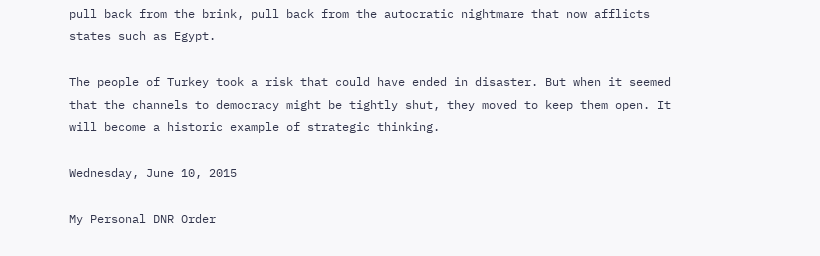pull back from the brink, pull back from the autocratic nightmare that now afflicts states such as Egypt.

The people of Turkey took a risk that could have ended in disaster. But when it seemed that the channels to democracy might be tightly shut, they moved to keep them open. It will become a historic example of strategic thinking.

Wednesday, June 10, 2015

My Personal DNR Order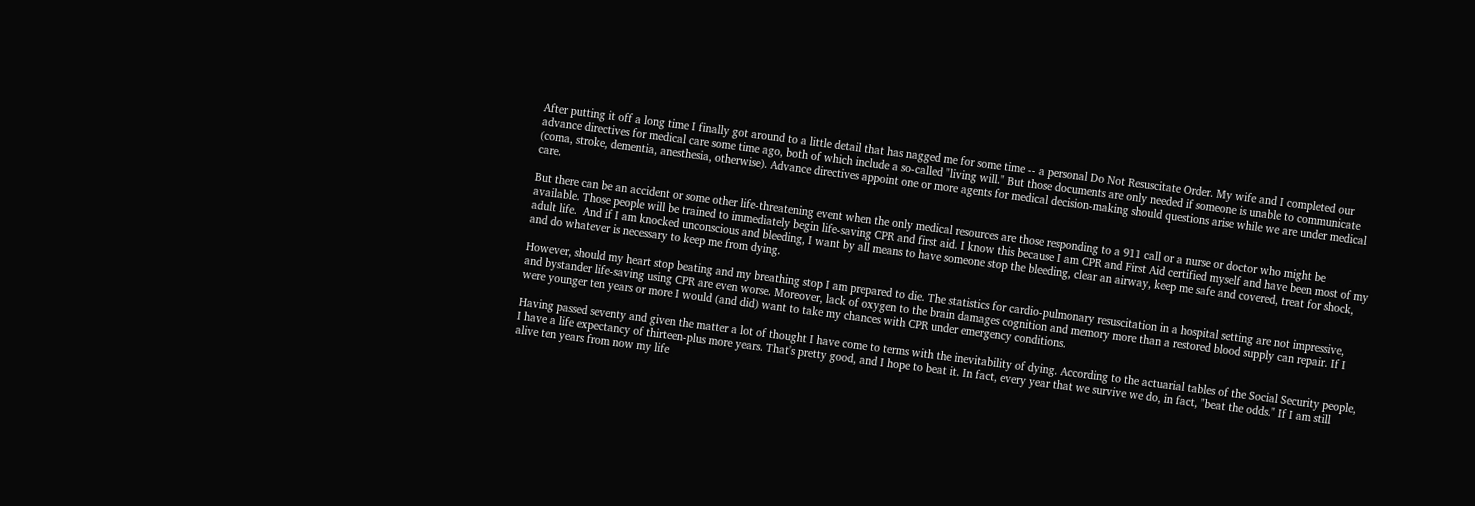After putting it off a long time I finally got around to a little detail that has nagged me for some time -- a personal Do Not Resuscitate Order. My wife and I completed our advance directives for medical care some time ago, both of which include a so-called "living will." But those documents are only needed if someone is unable to communicate (coma, stroke, dementia, anesthesia, otherwise). Advance directives appoint one or more agents for medical decision-making should questions arise while we are under medical care.

But there can be an accident or some other life-threatening event when the only medical resources are those responding to a 911 call or a nurse or doctor who might be available. Those people will be trained to immediately begin life-saving CPR and first aid. I know this because I am CPR and First Aid certified myself and have been most of my adult life.  And if I am knocked unconscious and bleeding, I want by all means to have someone stop the bleeding, clear an airway, keep me safe and covered, treat for shock, and do whatever is necessary to keep me from dying.

However, should my heart stop beating and my breathing stop I am prepared to die. The statistics for cardio-pulmonary resuscitation in a hospital setting are not impressive, and bystander life-saving using CPR are even worse. Moreover, lack of oxygen to the brain damages cognition and memory more than a restored blood supply can repair. If I were younger ten years or more I would (and did) want to take my chances with CPR under emergency conditions.

Having passed seventy and given the matter a lot of thought I have come to terms with the inevitability of dying. According to the actuarial tables of the Social Security people, I have a life expectancy of thirteen-plus more years. That's pretty good, and I hope to beat it. In fact, every year that we survive we do, in fact, "beat the odds." If I am still alive ten years from now my life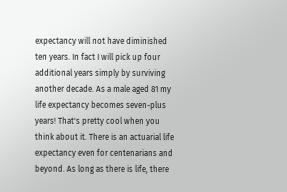expectancy will not have diminished ten years. In fact I will pick up four additional years simply by surviving another decade. As a male aged 81 my life expectancy becomes seven-plus years! That's pretty cool when you think about it. There is an actuarial life expectancy even for centenarians and beyond. As long as there is life, there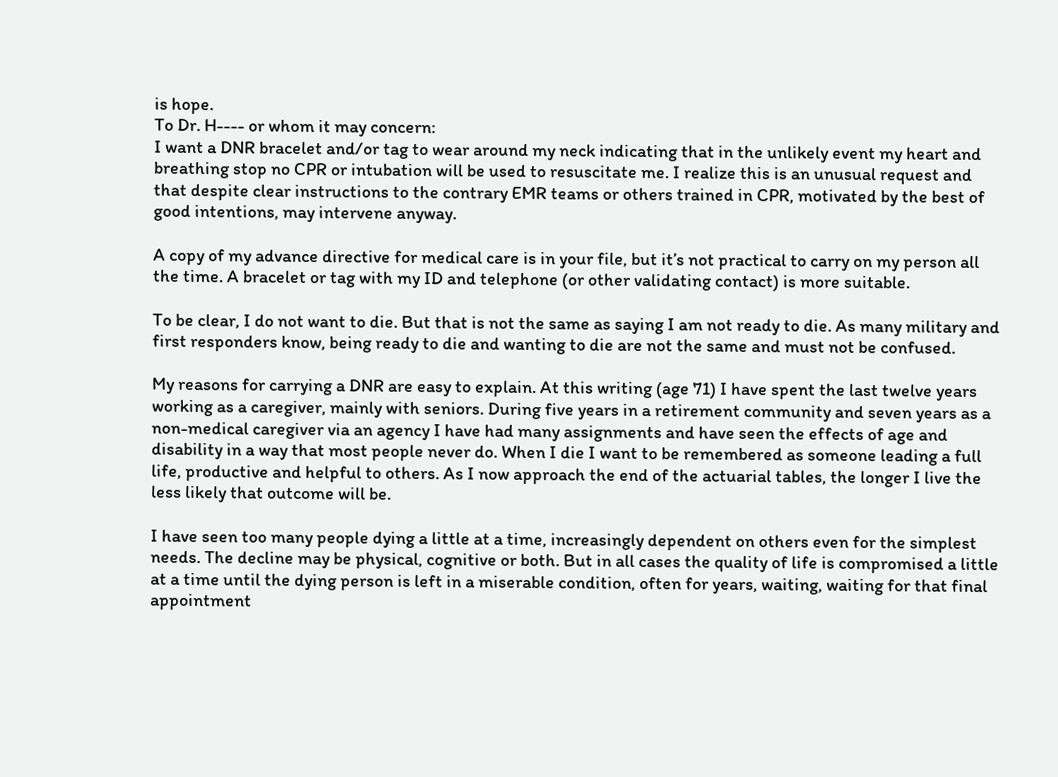is hope.
To Dr. H---- or whom it may concern:
I want a DNR bracelet and/or tag to wear around my neck indicating that in the unlikely event my heart and breathing stop no CPR or intubation will be used to resuscitate me. I realize this is an unusual request and that despite clear instructions to the contrary EMR teams or others trained in CPR, motivated by the best of good intentions, may intervene anyway.

A copy of my advance directive for medical care is in your file, but it’s not practical to carry on my person all the time. A bracelet or tag with my ID and telephone (or other validating contact) is more suitable.

To be clear, I do not want to die. But that is not the same as saying I am not ready to die. As many military and first responders know, being ready to die and wanting to die are not the same and must not be confused.

My reasons for carrying a DNR are easy to explain. At this writing (age 71) I have spent the last twelve years working as a caregiver, mainly with seniors. During five years in a retirement community and seven years as a non-medical caregiver via an agency I have had many assignments and have seen the effects of age and disability in a way that most people never do. When I die I want to be remembered as someone leading a full life, productive and helpful to others. As I now approach the end of the actuarial tables, the longer I live the less likely that outcome will be.

I have seen too many people dying a little at a time, increasingly dependent on others even for the simplest needs. The decline may be physical, cognitive or both. But in all cases the quality of life is compromised a little at a time until the dying person is left in a miserable condition, often for years, waiting, waiting for that final appointment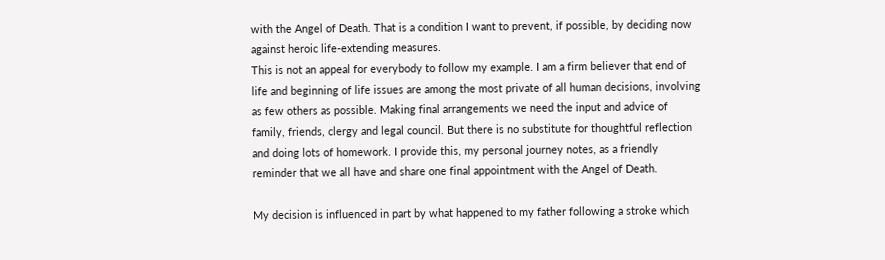with the Angel of Death. That is a condition I want to prevent, if possible, by deciding now against heroic life-extending measures.
This is not an appeal for everybody to follow my example. I am a firm believer that end of life and beginning of life issues are among the most private of all human decisions, involving as few others as possible. Making final arrangements we need the input and advice of family, friends, clergy and legal council. But there is no substitute for thoughtful reflection and doing lots of homework. I provide this, my personal journey notes, as a friendly reminder that we all have and share one final appointment with the Angel of Death.

My decision is influenced in part by what happened to my father following a stroke which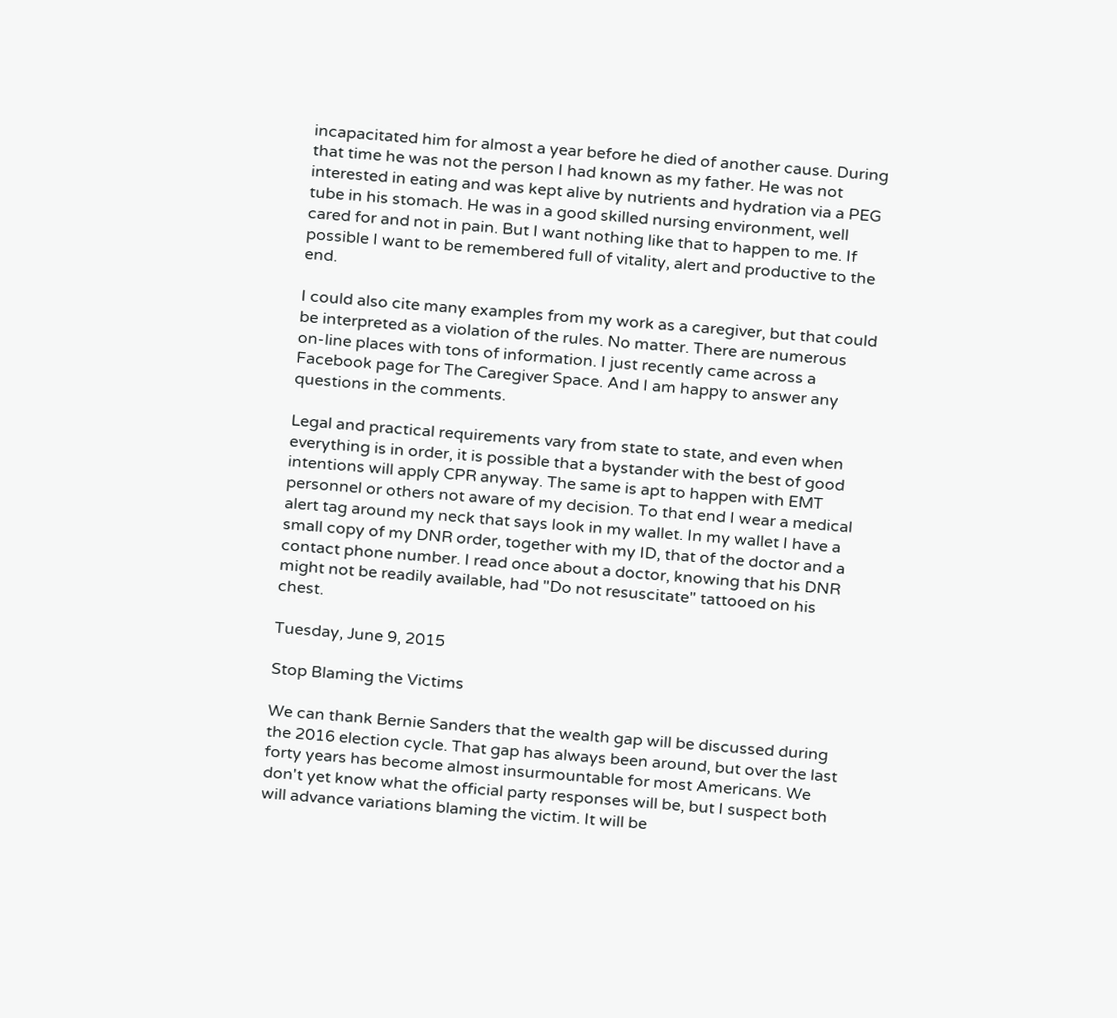incapacitated him for almost a year before he died of another cause. During that time he was not the person I had known as my father. He was not interested in eating and was kept alive by nutrients and hydration via a PEG tube in his stomach. He was in a good skilled nursing environment, well cared for and not in pain. But I want nothing like that to happen to me. If possible I want to be remembered full of vitality, alert and productive to the end.

I could also cite many examples from my work as a caregiver, but that could be interpreted as a violation of the rules. No matter. There are numerous on-line places with tons of information. I just recently came across a Facebook page for The Caregiver Space. And I am happy to answer any questions in the comments.

Legal and practical requirements vary from state to state, and even when everything is in order, it is possible that a bystander with the best of good intentions will apply CPR anyway. The same is apt to happen with EMT personnel or others not aware of my decision. To that end I wear a medical alert tag around my neck that says look in my wallet. In my wallet I have a small copy of my DNR order, together with my ID, that of the doctor and a contact phone number. I read once about a doctor, knowing that his DNR might not be readily available, had "Do not resuscitate" tattooed on his chest.

Tuesday, June 9, 2015

Stop Blaming the Victims

We can thank Bernie Sanders that the wealth gap will be discussed during the 2016 election cycle. That gap has always been around, but over the last forty years has become almost insurmountable for most Americans. We don't yet know what the official party responses will be, but I suspect both will advance variations blaming the victim. It will be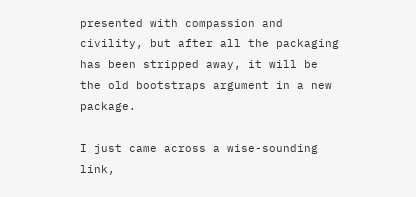presented with compassion and civility, but after all the packaging has been stripped away, it will be the old bootstraps argument in a new package.

I just came across a wise-sounding link,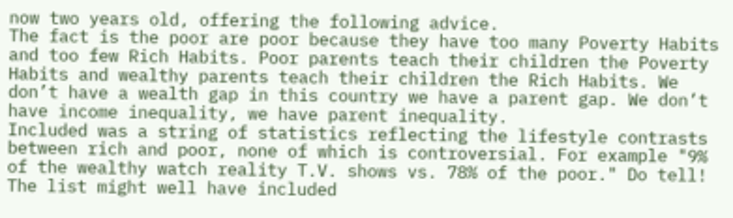now two years old, offering the following advice.
The fact is the poor are poor because they have too many Poverty Habits and too few Rich Habits. Poor parents teach their children the Poverty Habits and wealthy parents teach their children the Rich Habits. We don’t have a wealth gap in this country we have a parent gap. We don’t have income inequality, we have parent inequality.
Included was a string of statistics reflecting the lifestyle contrasts between rich and poor, none of which is controversial. For example "9% of the wealthy watch reality T.V. shows vs. 78% of the poor." Do tell! The list might well have included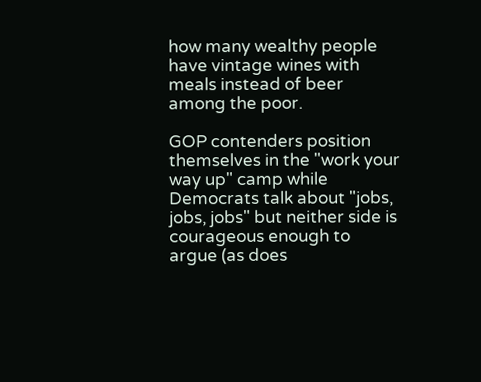how many wealthy people have vintage wines with meals instead of beer among the poor.

GOP contenders position themselves in the "work your way up" camp while Democrats talk about "jobs, jobs, jobs" but neither side is courageous enough to argue (as does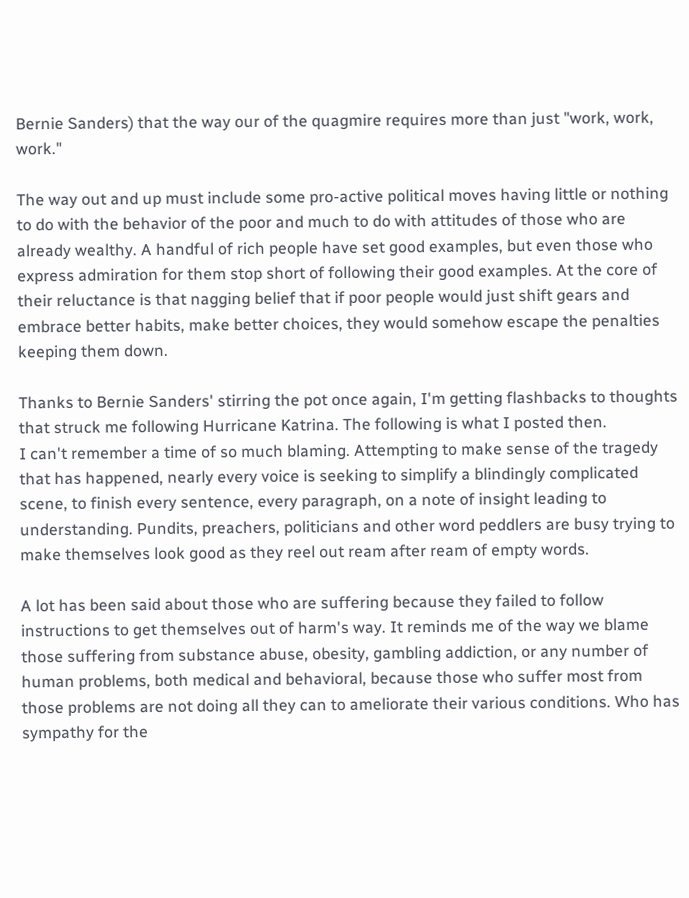Bernie Sanders) that the way our of the quagmire requires more than just "work, work, work."

The way out and up must include some pro-active political moves having little or nothing to do with the behavior of the poor and much to do with attitudes of those who are already wealthy. A handful of rich people have set good examples, but even those who express admiration for them stop short of following their good examples. At the core of their reluctance is that nagging belief that if poor people would just shift gears and embrace better habits, make better choices, they would somehow escape the penalties keeping them down.

Thanks to Bernie Sanders' stirring the pot once again, I'm getting flashbacks to thoughts that struck me following Hurricane Katrina. The following is what I posted then.
I can't remember a time of so much blaming. Attempting to make sense of the tragedy that has happened, nearly every voice is seeking to simplify a blindingly complicated scene, to finish every sentence, every paragraph, on a note of insight leading to understanding. Pundits, preachers, politicians and other word peddlers are busy trying to make themselves look good as they reel out ream after ream of empty words.

A lot has been said about those who are suffering because they failed to follow instructions to get themselves out of harm's way. It reminds me of the way we blame those suffering from substance abuse, obesity, gambling addiction, or any number of human problems, both medical and behavioral, because those who suffer most from those problems are not doing all they can to ameliorate their various conditions. Who has sympathy for the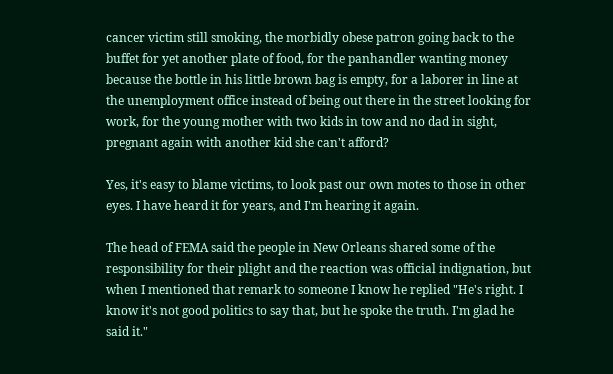cancer victim still smoking, the morbidly obese patron going back to the buffet for yet another plate of food, for the panhandler wanting money because the bottle in his little brown bag is empty, for a laborer in line at the unemployment office instead of being out there in the street looking for work, for the young mother with two kids in tow and no dad in sight, pregnant again with another kid she can't afford?

Yes, it's easy to blame victims, to look past our own motes to those in other eyes. I have heard it for years, and I'm hearing it again.

The head of FEMA said the people in New Orleans shared some of the responsibility for their plight and the reaction was official indignation, but when I mentioned that remark to someone I know he replied "He's right. I know it's not good politics to say that, but he spoke the truth. I'm glad he said it."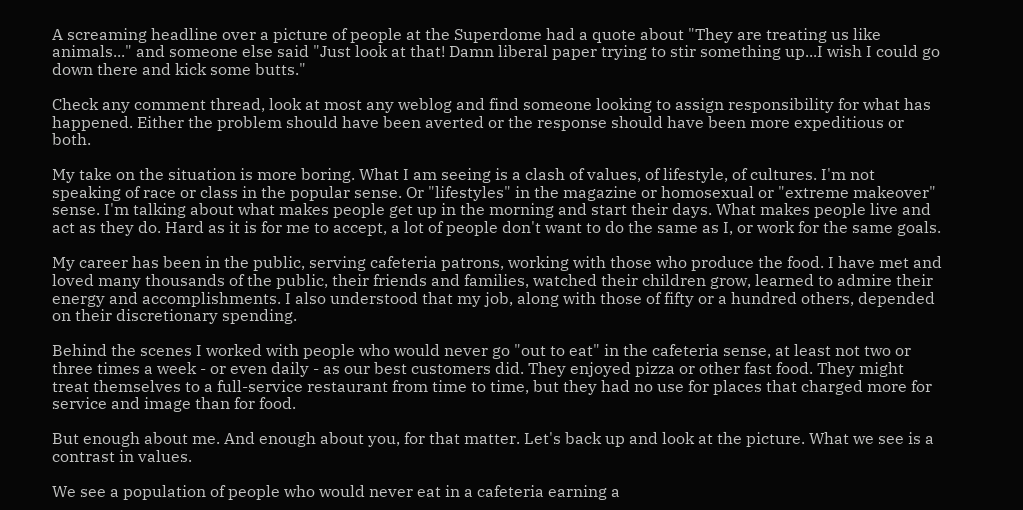A screaming headline over a picture of people at the Superdome had a quote about "They are treating us like animals..." and someone else said "Just look at that! Damn liberal paper trying to stir something up...I wish I could go down there and kick some butts."

Check any comment thread, look at most any weblog and find someone looking to assign responsibility for what has happened. Either the problem should have been averted or the response should have been more expeditious or both.

My take on the situation is more boring. What I am seeing is a clash of values, of lifestyle, of cultures. I'm not speaking of race or class in the popular sense. Or "lifestyles" in the magazine or homosexual or "extreme makeover" sense. I'm talking about what makes people get up in the morning and start their days. What makes people live and act as they do. Hard as it is for me to accept, a lot of people don't want to do the same as I, or work for the same goals.

My career has been in the public, serving cafeteria patrons, working with those who produce the food. I have met and loved many thousands of the public, their friends and families, watched their children grow, learned to admire their energy and accomplishments. I also understood that my job, along with those of fifty or a hundred others, depended on their discretionary spending.

Behind the scenes I worked with people who would never go "out to eat" in the cafeteria sense, at least not two or three times a week - or even daily - as our best customers did. They enjoyed pizza or other fast food. They might treat themselves to a full-service restaurant from time to time, but they had no use for places that charged more for service and image than for food.

But enough about me. And enough about you, for that matter. Let's back up and look at the picture. What we see is a contrast in values.

We see a population of people who would never eat in a cafeteria earning a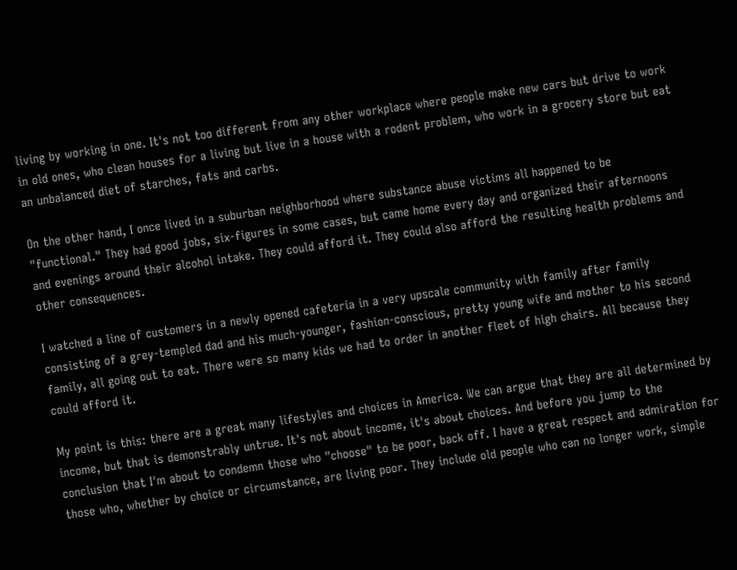living by working in one. It's not too different from any other workplace where people make new cars but drive to work in old ones, who clean houses for a living but live in a house with a rodent problem, who work in a grocery store but eat an unbalanced diet of starches, fats and carbs.

On the other hand, I once lived in a suburban neighborhood where substance abuse victims all happened to be "functional." They had good jobs, six-figures in some cases, but came home every day and organized their afternoons and evenings around their alcohol intake. They could afford it. They could also afford the resulting health problems and other consequences.

I watched a line of customers in a newly opened cafeteria in a very upscale community with family after family consisting of a grey-templed dad and his much-younger, fashion-conscious, pretty young wife and mother to his second family, all going out to eat. There were so many kids we had to order in another fleet of high chairs. All because they could afford it.

My point is this: there are a great many lifestyles and choices in America. We can argue that they are all determined by income, but that is demonstrably untrue. It's not about income, it's about choices. And before you jump to the conclusion that I'm about to condemn those who "choose" to be poor, back off. I have a great respect and admiration for those who, whether by choice or circumstance, are living poor. They include old people who can no longer work, simple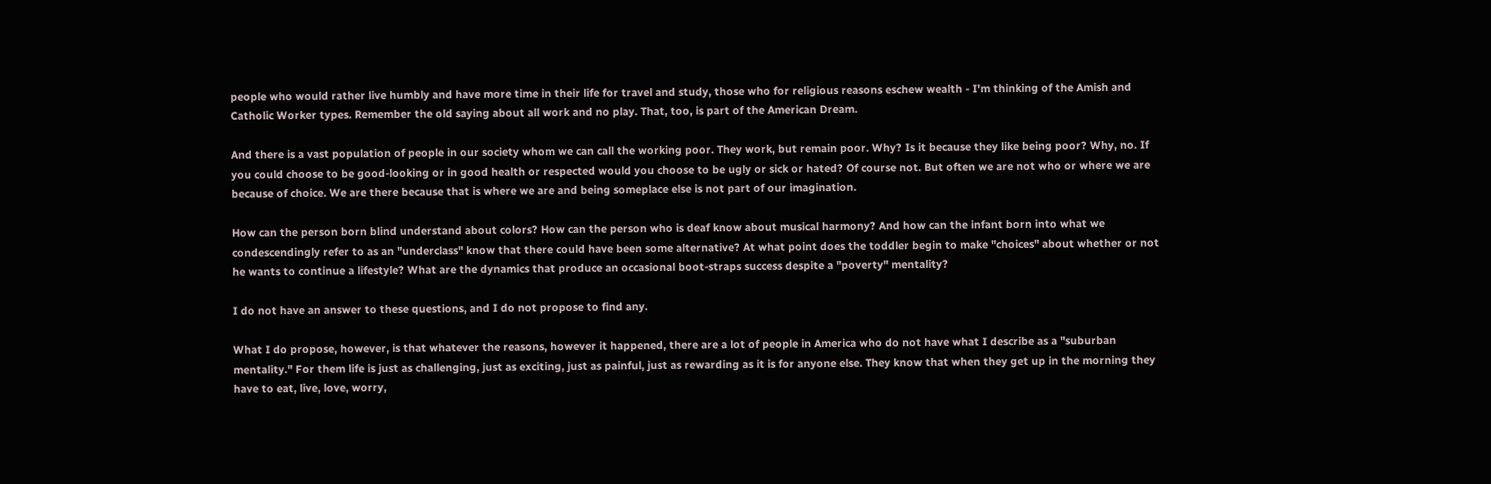people who would rather live humbly and have more time in their life for travel and study, those who for religious reasons eschew wealth - I'm thinking of the Amish and Catholic Worker types. Remember the old saying about all work and no play. That, too, is part of the American Dream.

And there is a vast population of people in our society whom we can call the working poor. They work, but remain poor. Why? Is it because they like being poor? Why, no. If you could choose to be good-looking or in good health or respected would you choose to be ugly or sick or hated? Of course not. But often we are not who or where we are because of choice. We are there because that is where we are and being someplace else is not part of our imagination.

How can the person born blind understand about colors? How can the person who is deaf know about musical harmony? And how can the infant born into what we condescendingly refer to as an "underclass" know that there could have been some alternative? At what point does the toddler begin to make "choices" about whether or not he wants to continue a lifestyle? What are the dynamics that produce an occasional boot-straps success despite a "poverty" mentality?

I do not have an answer to these questions, and I do not propose to find any.

What I do propose, however, is that whatever the reasons, however it happened, there are a lot of people in America who do not have what I describe as a "suburban mentality." For them life is just as challenging, just as exciting, just as painful, just as rewarding as it is for anyone else. They know that when they get up in the morning they have to eat, live, love, worry,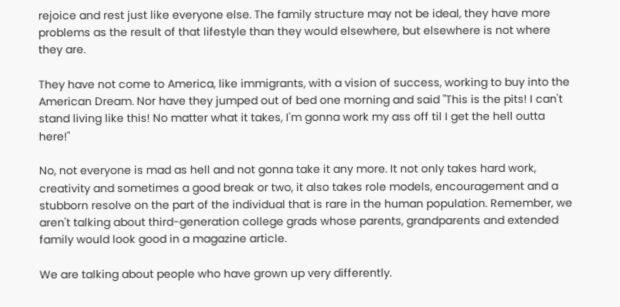rejoice and rest just like everyone else. The family structure may not be ideal, they have more problems as the result of that lifestyle than they would elsewhere, but elsewhere is not where they are.

They have not come to America, like immigrants, with a vision of success, working to buy into the American Dream. Nor have they jumped out of bed one morning and said "This is the pits! I can't stand living like this! No matter what it takes, I'm gonna work my ass off til I get the hell outta here!"

No, not everyone is mad as hell and not gonna take it any more. It not only takes hard work, creativity and sometimes a good break or two, it also takes role models, encouragement and a stubborn resolve on the part of the individual that is rare in the human population. Remember, we aren't talking about third-generation college grads whose parents, grandparents and extended family would look good in a magazine article.

We are talking about people who have grown up very differently.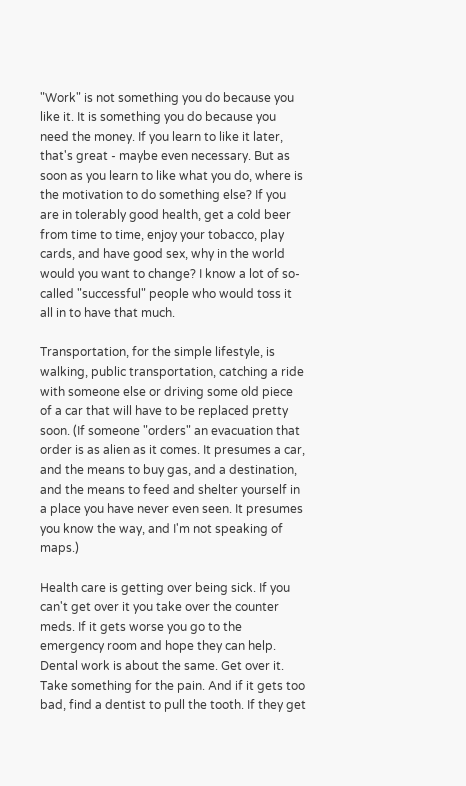"Work" is not something you do because you like it. It is something you do because you need the money. If you learn to like it later, that's great - maybe even necessary. But as soon as you learn to like what you do, where is the motivation to do something else? If you are in tolerably good health, get a cold beer from time to time, enjoy your tobacco, play cards, and have good sex, why in the world would you want to change? I know a lot of so-called "successful" people who would toss it all in to have that much.

Transportation, for the simple lifestyle, is walking, public transportation, catching a ride with someone else or driving some old piece of a car that will have to be replaced pretty soon. (If someone "orders" an evacuation that order is as alien as it comes. It presumes a car, and the means to buy gas, and a destination, and the means to feed and shelter yourself in a place you have never even seen. It presumes you know the way, and I'm not speaking of maps.)

Health care is getting over being sick. If you can't get over it you take over the counter meds. If it gets worse you go to the emergency room and hope they can help. Dental work is about the same. Get over it. Take something for the pain. And if it gets too bad, find a dentist to pull the tooth. If they get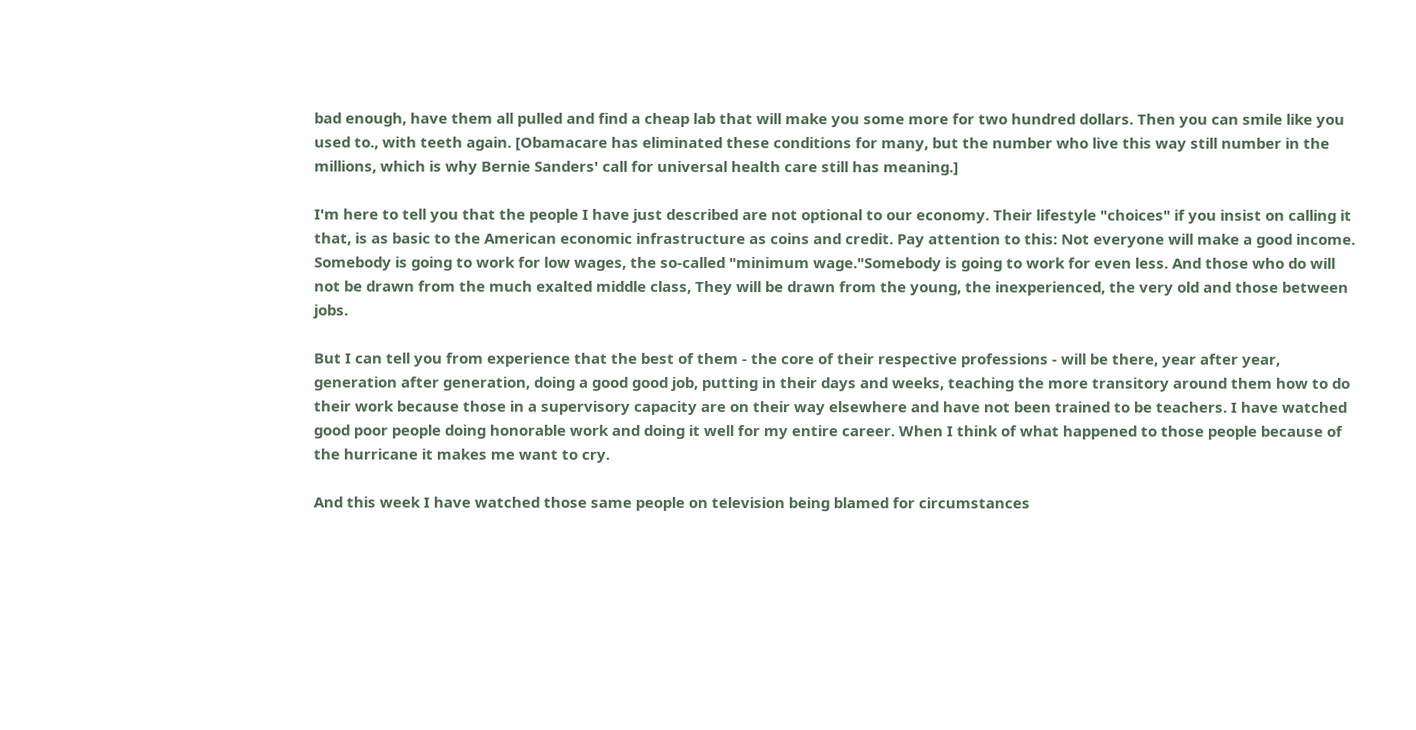bad enough, have them all pulled and find a cheap lab that will make you some more for two hundred dollars. Then you can smile like you used to., with teeth again. [Obamacare has eliminated these conditions for many, but the number who live this way still number in the millions, which is why Bernie Sanders' call for universal health care still has meaning.]

I'm here to tell you that the people I have just described are not optional to our economy. Their lifestyle "choices" if you insist on calling it that, is as basic to the American economic infrastructure as coins and credit. Pay attention to this: Not everyone will make a good income. Somebody is going to work for low wages, the so-called "minimum wage."Somebody is going to work for even less. And those who do will not be drawn from the much exalted middle class, They will be drawn from the young, the inexperienced, the very old and those between jobs.

But I can tell you from experience that the best of them - the core of their respective professions - will be there, year after year, generation after generation, doing a good good job, putting in their days and weeks, teaching the more transitory around them how to do their work because those in a supervisory capacity are on their way elsewhere and have not been trained to be teachers. I have watched good poor people doing honorable work and doing it well for my entire career. When I think of what happened to those people because of the hurricane it makes me want to cry.

And this week I have watched those same people on television being blamed for circumstances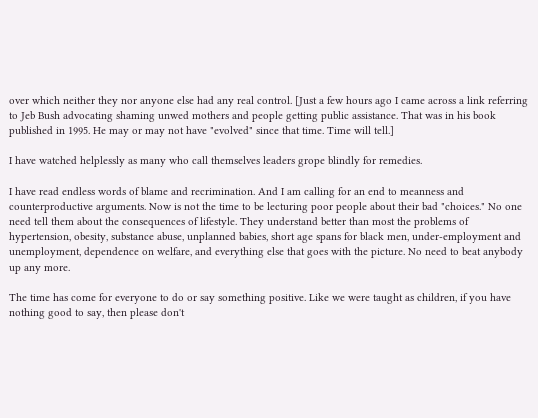over which neither they nor anyone else had any real control. [Just a few hours ago I came across a link referring to Jeb Bush advocating shaming unwed mothers and people getting public assistance. That was in his book published in 1995. He may or may not have "evolved" since that time. Time will tell.]

I have watched helplessly as many who call themselves leaders grope blindly for remedies.

I have read endless words of blame and recrimination. And I am calling for an end to meanness and counterproductive arguments. Now is not the time to be lecturing poor people about their bad "choices." No one need tell them about the consequences of lifestyle. They understand better than most the problems of hypertension, obesity, substance abuse, unplanned babies, short age spans for black men, under-employment and unemployment, dependence on welfare, and everything else that goes with the picture. No need to beat anybody up any more.

The time has come for everyone to do or say something positive. Like we were taught as children, if you have nothing good to say, then please don't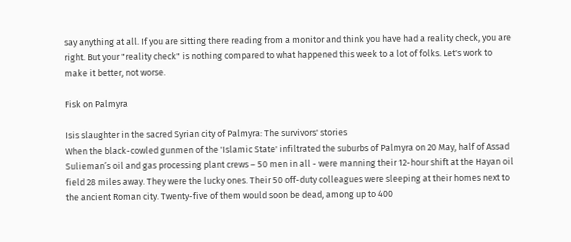say anything at all. If you are sitting there reading from a monitor and think you have had a reality check, you are right. But your "reality check" is nothing compared to what happened this week to a lot of folks. Let's work to make it better, not worse.

Fisk on Palmyra

Isis slaughter in the sacred Syrian city of Palmyra: The survivors' stories
When the black-cowled gunmen of the 'Islamic State' infiltrated the suburbs of Palmyra on 20 May, half of Assad Sulieman’s oil and gas processing plant crews – 50 men in all - were manning their 12-hour shift at the Hayan oil field 28 miles away. They were the lucky ones. Their 50 off-duty colleagues were sleeping at their homes next to the ancient Roman city. Twenty-five of them would soon be dead, among up to 400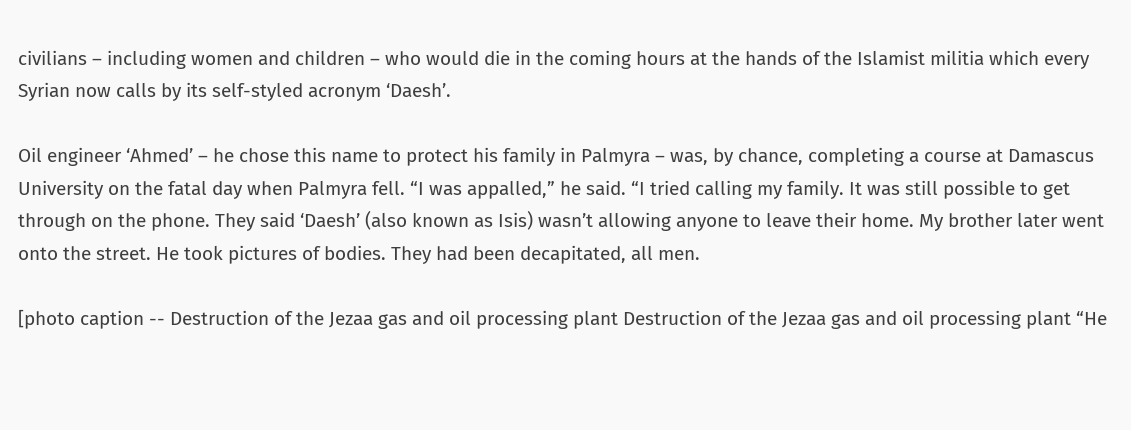civilians – including women and children – who would die in the coming hours at the hands of the Islamist militia which every Syrian now calls by its self-styled acronym ‘Daesh’.

Oil engineer ‘Ahmed’ – he chose this name to protect his family in Palmyra – was, by chance, completing a course at Damascus University on the fatal day when Palmyra fell. “I was appalled,” he said. “I tried calling my family. It was still possible to get through on the phone. They said ‘Daesh’ (also known as Isis) wasn’t allowing anyone to leave their home. My brother later went onto the street. He took pictures of bodies. They had been decapitated, all men.

[photo caption -- Destruction of the Jezaa gas and oil processing plant Destruction of the Jezaa gas and oil processing plant “He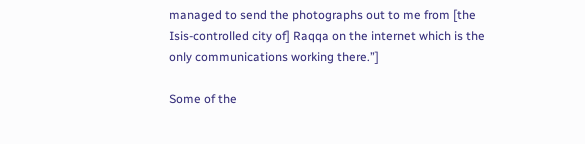managed to send the photographs out to me from [the Isis-controlled city of] Raqqa on the internet which is the only communications working there.”]

Some of the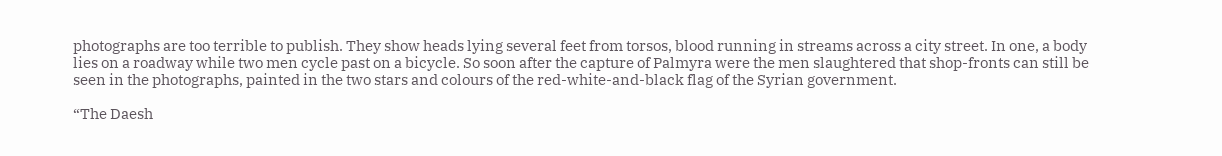photographs are too terrible to publish. They show heads lying several feet from torsos, blood running in streams across a city street. In one, a body lies on a roadway while two men cycle past on a bicycle. So soon after the capture of Palmyra were the men slaughtered that shop-fronts can still be seen in the photographs, painted in the two stars and colours of the red-white-and-black flag of the Syrian government.

“The Daesh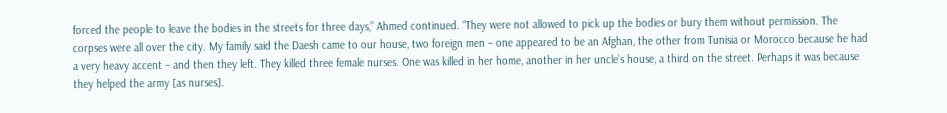forced the people to leave the bodies in the streets for three days,” Ahmed continued. “They were not allowed to pick up the bodies or bury them without permission. The corpses were all over the city. My family said the Daesh came to our house, two foreign men – one appeared to be an Afghan, the other from Tunisia or Morocco because he had a very heavy accent – and then they left. They killed three female nurses. One was killed in her home, another in her uncle’s house, a third on the street. Perhaps it was because they helped the army [as nurses].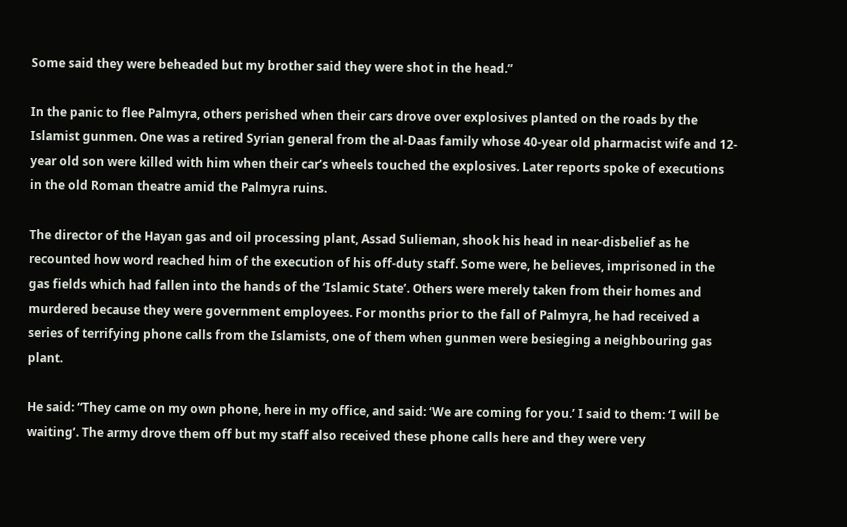Some said they were beheaded but my brother said they were shot in the head.”

In the panic to flee Palmyra, others perished when their cars drove over explosives planted on the roads by the Islamist gunmen. One was a retired Syrian general from the al-Daas family whose 40-year old pharmacist wife and 12-year old son were killed with him when their car’s wheels touched the explosives. Later reports spoke of executions in the old Roman theatre amid the Palmyra ruins.

The director of the Hayan gas and oil processing plant, Assad Sulieman, shook his head in near-disbelief as he recounted how word reached him of the execution of his off-duty staff. Some were, he believes, imprisoned in the gas fields which had fallen into the hands of the ‘Islamic State’. Others were merely taken from their homes and murdered because they were government employees. For months prior to the fall of Palmyra, he had received a series of terrifying phone calls from the Islamists, one of them when gunmen were besieging a neighbouring gas plant.

He said: “They came on my own phone, here in my office, and said: ‘We are coming for you.’ I said to them: ‘I will be waiting’. The army drove them off but my staff also received these phone calls here and they were very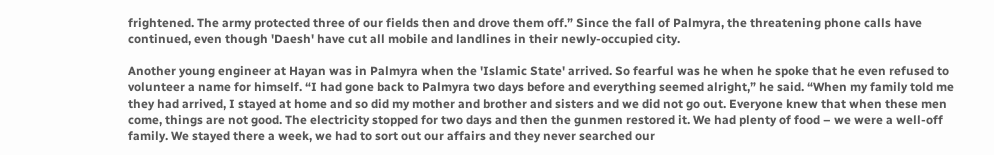frightened. The army protected three of our fields then and drove them off.” Since the fall of Palmyra, the threatening phone calls have continued, even though 'Daesh' have cut all mobile and landlines in their newly-occupied city.

Another young engineer at Hayan was in Palmyra when the 'Islamic State' arrived. So fearful was he when he spoke that he even refused to volunteer a name for himself. “I had gone back to Palmyra two days before and everything seemed alright,” he said. “When my family told me they had arrived, I stayed at home and so did my mother and brother and sisters and we did not go out. Everyone knew that when these men come, things are not good. The electricity stopped for two days and then the gunmen restored it. We had plenty of food – we were a well-off family. We stayed there a week, we had to sort out our affairs and they never searched our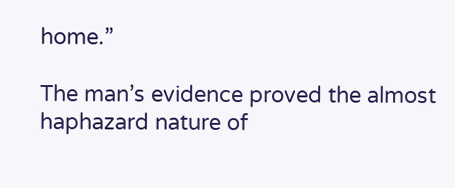home.”

The man’s evidence proved the almost haphazard nature of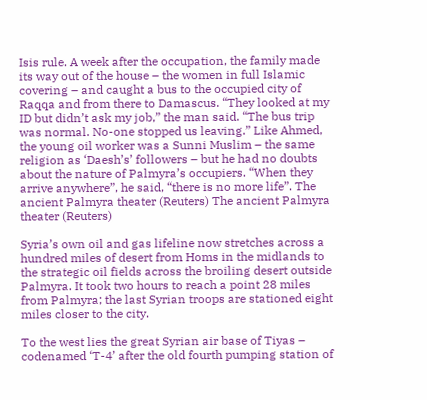Isis rule. A week after the occupation, the family made its way out of the house – the women in full Islamic covering – and caught a bus to the occupied city of Raqqa and from there to Damascus. “They looked at my ID but didn’t ask my job,” the man said. “The bus trip was normal. No-one stopped us leaving.” Like Ahmed, the young oil worker was a Sunni Muslim – the same religion as ‘Daesh’s’ followers – but he had no doubts about the nature of Palmyra’s occupiers. “When they arrive anywhere”, he said, “there is no more life”. The ancient Palmyra theater (Reuters) The ancient Palmyra theater (Reuters)

Syria’s own oil and gas lifeline now stretches across a hundred miles of desert from Homs in the midlands to the strategic oil fields across the broiling desert outside Palmyra. It took two hours to reach a point 28 miles from Palmyra; the last Syrian troops are stationed eight miles closer to the city.

To the west lies the great Syrian air base of Tiyas – codenamed ‘T-4’ after the old fourth pumping station of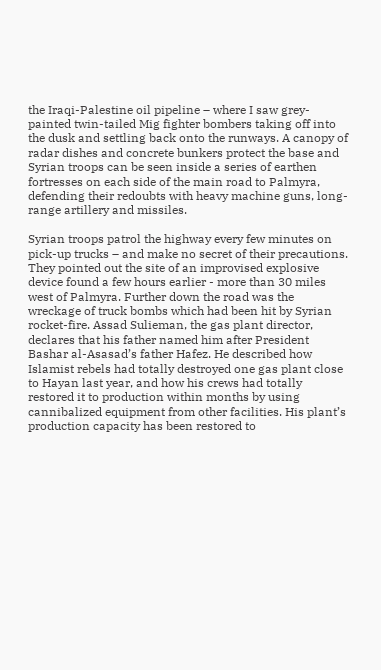the Iraqi-Palestine oil pipeline – where I saw grey-painted twin-tailed Mig fighter bombers taking off into the dusk and settling back onto the runways. A canopy of radar dishes and concrete bunkers protect the base and Syrian troops can be seen inside a series of earthen fortresses on each side of the main road to Palmyra, defending their redoubts with heavy machine guns, long-range artillery and missiles.

Syrian troops patrol the highway every few minutes on pick-up trucks – and make no secret of their precautions. They pointed out the site of an improvised explosive device found a few hours earlier - more than 30 miles west of Palmyra. Further down the road was the wreckage of truck bombs which had been hit by Syrian rocket-fire. Assad Sulieman, the gas plant director, declares that his father named him after President Bashar al-Asasad’s father Hafez. He described how Islamist rebels had totally destroyed one gas plant close to Hayan last year, and how his crews had totally restored it to production within months by using cannibalized equipment from other facilities. His plant’s production capacity has been restored to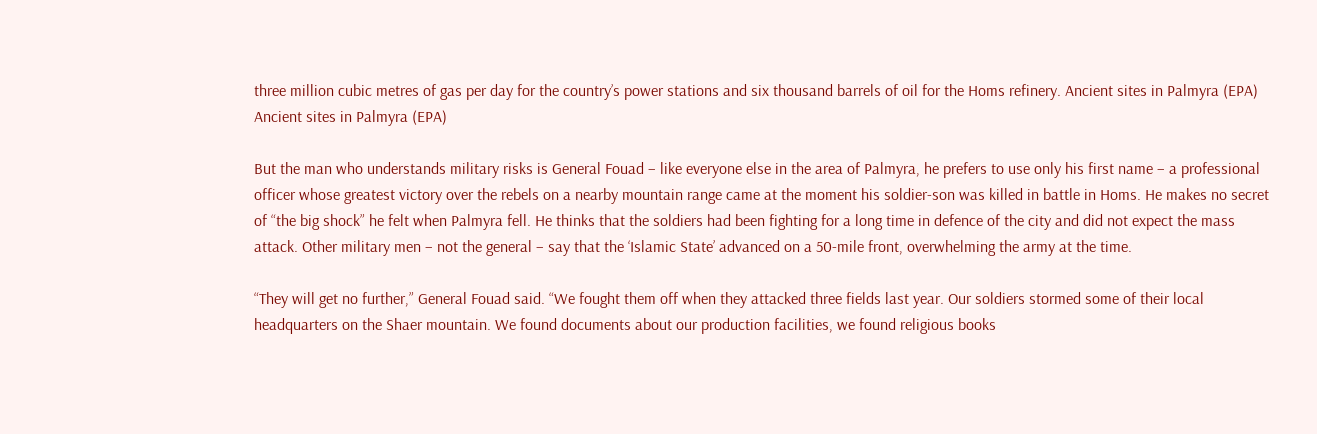three million cubic metres of gas per day for the country’s power stations and six thousand barrels of oil for the Homs refinery. Ancient sites in Palmyra (EPA) Ancient sites in Palmyra (EPA)

But the man who understands military risks is General Fouad – like everyone else in the area of Palmyra, he prefers to use only his first name – a professional officer whose greatest victory over the rebels on a nearby mountain range came at the moment his soldier-son was killed in battle in Homs. He makes no secret of “the big shock” he felt when Palmyra fell. He thinks that the soldiers had been fighting for a long time in defence of the city and did not expect the mass attack. Other military men – not the general – say that the ‘Islamic State’ advanced on a 50-mile front, overwhelming the army at the time.

“They will get no further,” General Fouad said. “We fought them off when they attacked three fields last year. Our soldiers stormed some of their local headquarters on the Shaer mountain. We found documents about our production facilities, we found religious books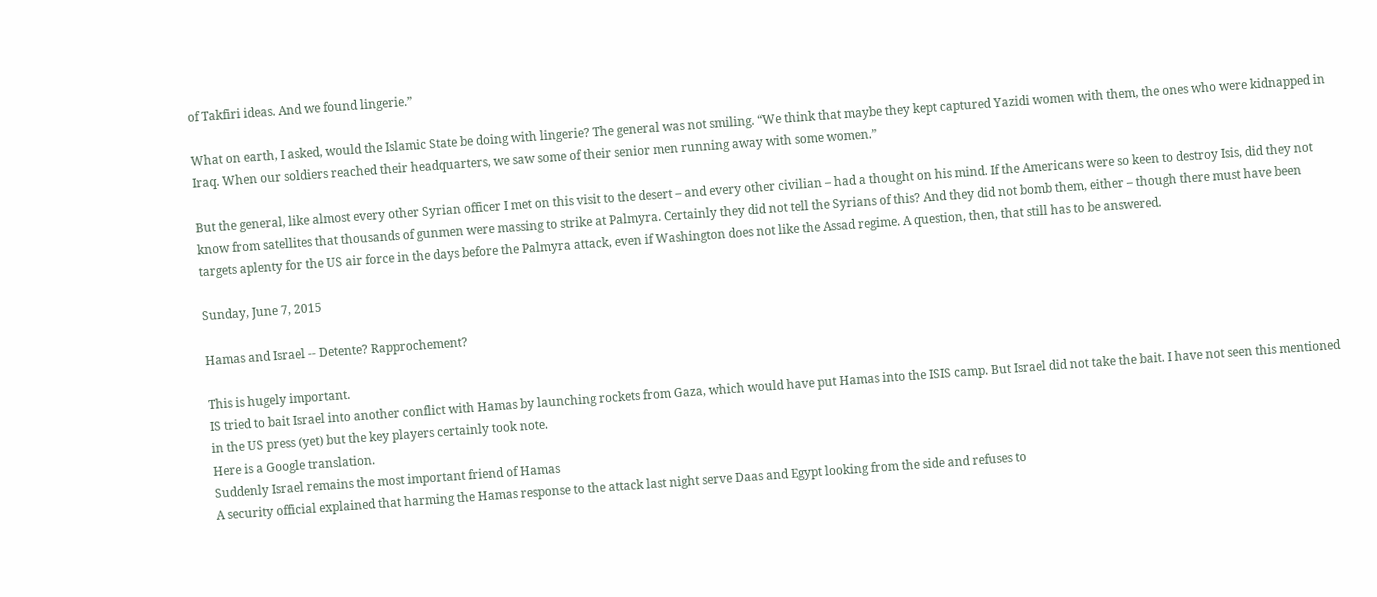of Takfiri ideas. And we found lingerie.”

What on earth, I asked, would the Islamic State be doing with lingerie? The general was not smiling. “We think that maybe they kept captured Yazidi women with them, the ones who were kidnapped in Iraq. When our soldiers reached their headquarters, we saw some of their senior men running away with some women.”

But the general, like almost every other Syrian officer I met on this visit to the desert – and every other civilian – had a thought on his mind. If the Americans were so keen to destroy Isis, did they not know from satellites that thousands of gunmen were massing to strike at Palmyra. Certainly they did not tell the Syrians of this? And they did not bomb them, either – though there must have been targets aplenty for the US air force in the days before the Palmyra attack, even if Washington does not like the Assad regime. A question, then, that still has to be answered.

Sunday, June 7, 2015

Hamas and Israel -- Detente? Rapprochement?

This is hugely important.
IS tried to bait Israel into another conflict with Hamas by launching rockets from Gaza, which would have put Hamas into the ISIS camp. But Israel did not take the bait. I have not seen this mentioned in the US press (yet) but the key players certainly took note.
Here is a Google translation.
Suddenly Israel remains the most important friend of Hamas
A security official explained that harming the Hamas response to the attack last night serve Daas and Egypt looking from the side and refuses to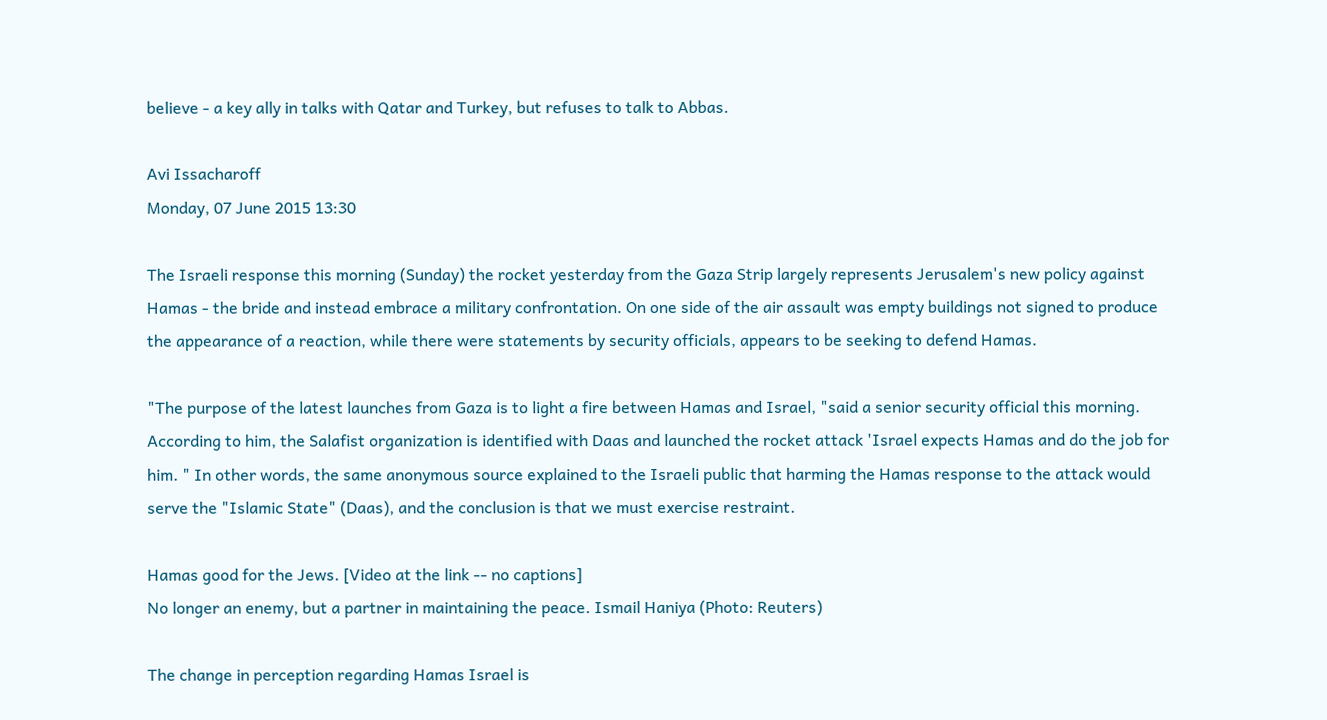believe - a key ally in talks with Qatar and Turkey, but refuses to talk to Abbas.

Avi Issacharoff
Monday, 07 June 2015 13:30

The Israeli response this morning (Sunday) the rocket yesterday from the Gaza Strip largely represents Jerusalem's new policy against Hamas - the bride and instead embrace a military confrontation. On one side of the air assault was empty buildings not signed to produce the appearance of a reaction, while there were statements by security officials, appears to be seeking to defend Hamas.

"The purpose of the latest launches from Gaza is to light a fire between Hamas and Israel, "said a senior security official this morning. According to him, the Salafist organization is identified with Daas and launched the rocket attack 'Israel expects Hamas and do the job for him. " In other words, the same anonymous source explained to the Israeli public that harming the Hamas response to the attack would serve the "Islamic State" (Daas), and the conclusion is that we must exercise restraint.

Hamas good for the Jews. [Video at the link -- no captions]
No longer an enemy, but a partner in maintaining the peace. Ismail Haniya (Photo: Reuters)

The change in perception regarding Hamas Israel is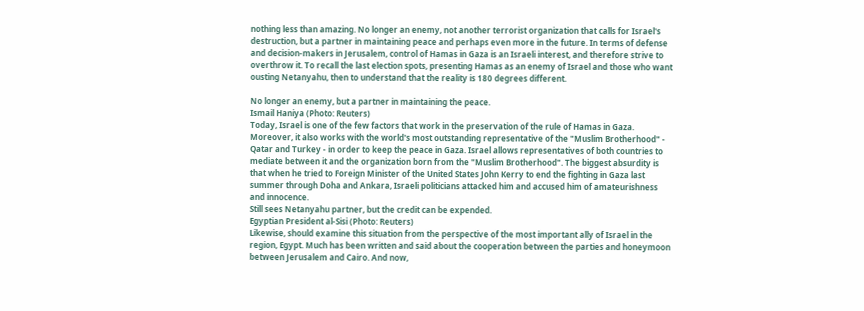nothing less than amazing. No longer an enemy, not another terrorist organization that calls for Israel's destruction, but a partner in maintaining peace and perhaps even more in the future. In terms of defense and decision-makers in Jerusalem, control of Hamas in Gaza is an Israeli interest, and therefore strive to overthrow it. To recall the last election spots, presenting Hamas as an enemy of Israel and those who want ousting Netanyahu, then to understand that the reality is 180 degrees different.

No longer an enemy, but a partner in maintaining the peace.
Ismail Haniya (Photo: Reuters)
Today, Israel is one of the few factors that work in the preservation of the rule of Hamas in Gaza. Moreover, it also works with the world's most outstanding representative of the "Muslim Brotherhood" - Qatar and Turkey - in order to keep the peace in Gaza. Israel allows representatives of both countries to mediate between it and the organization born from the "Muslim Brotherhood". The biggest absurdity is that when he tried to Foreign Minister of the United States John Kerry to end the fighting in Gaza last summer through Doha and Ankara, Israeli politicians attacked him and accused him of amateurishness and innocence.
Still sees Netanyahu partner, but the credit can be expended.
Egyptian President al-Sisi (Photo: Reuters)
Likewise, should examine this situation from the perspective of the most important ally of Israel in the region, Egypt. Much has been written and said about the cooperation between the parties and honeymoon between Jerusalem and Cairo. And now,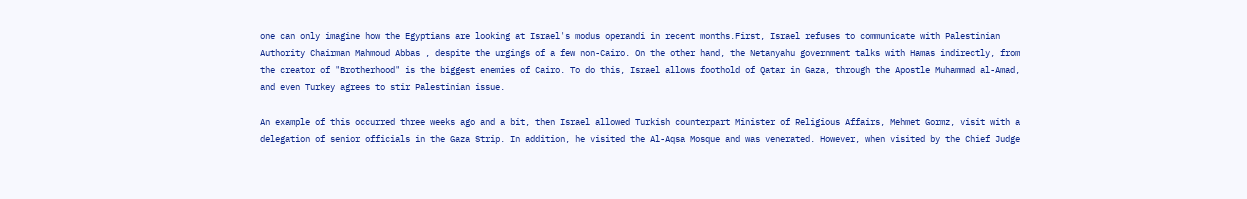one can only imagine how the Egyptians are looking at Israel's modus operandi in recent months.First, Israel refuses to communicate with Palestinian Authority Chairman Mahmoud Abbas , despite the urgings of a few non-Cairo. On the other hand, the Netanyahu government talks with Hamas indirectly, from the creator of "Brotherhood" is the biggest enemies of Cairo. To do this, Israel allows foothold of Qatar in Gaza, through the Apostle Muhammad al-Amad, and even Turkey agrees to stir Palestinian issue.

An example of this occurred three weeks ago and a bit, then Israel allowed Turkish counterpart Minister of Religious Affairs, Mehmet Gormz, visit with a delegation of senior officials in the Gaza Strip. In addition, he visited the Al-Aqsa Mosque and was venerated. However, when visited by the Chief Judge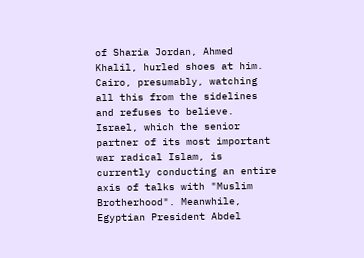of Sharia Jordan, Ahmed Khalil, hurled shoes at him. Cairo, presumably, watching all this from the sidelines and refuses to believe. Israel, which the senior partner of its most important war radical Islam, is currently conducting an entire axis of talks with "Muslim Brotherhood". Meanwhile, Egyptian President Abdel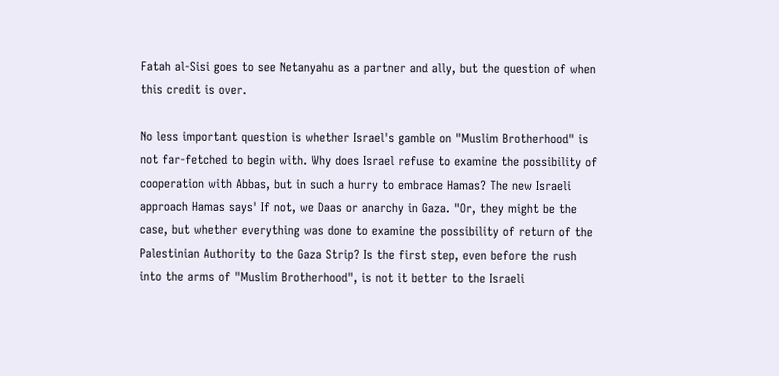Fatah al-Sisi goes to see Netanyahu as a partner and ally, but the question of when this credit is over.

No less important question is whether Israel's gamble on "Muslim Brotherhood" is not far-fetched to begin with. Why does Israel refuse to examine the possibility of cooperation with Abbas, but in such a hurry to embrace Hamas? The new Israeli approach Hamas says' If not, we Daas or anarchy in Gaza. "Or, they might be the case, but whether everything was done to examine the possibility of return of the Palestinian Authority to the Gaza Strip? Is the first step, even before the rush into the arms of "Muslim Brotherhood", is not it better to the Israeli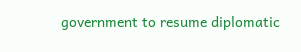government to resume diplomatic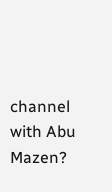channel with Abu Mazen?